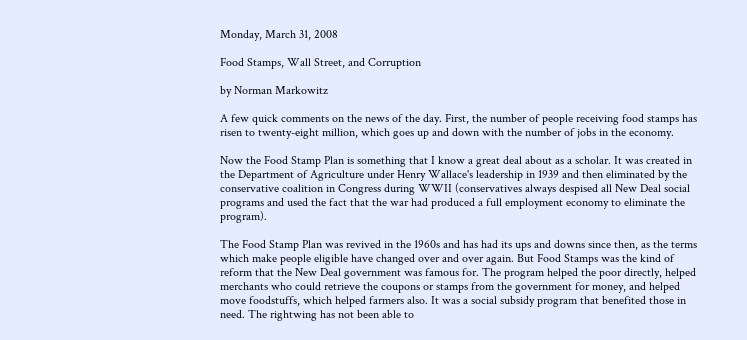Monday, March 31, 2008

Food Stamps, Wall Street, and Corruption

by Norman Markowitz

A few quick comments on the news of the day. First, the number of people receiving food stamps has risen to twenty-eight million, which goes up and down with the number of jobs in the economy.

Now the Food Stamp Plan is something that I know a great deal about as a scholar. It was created in the Department of Agriculture under Henry Wallace's leadership in 1939 and then eliminated by the conservative coalition in Congress during WWII (conservatives always despised all New Deal social programs and used the fact that the war had produced a full employment economy to eliminate the program).

The Food Stamp Plan was revived in the 1960s and has had its ups and downs since then, as the terms which make people eligible have changed over and over again. But Food Stamps was the kind of reform that the New Deal government was famous for. The program helped the poor directly, helped merchants who could retrieve the coupons or stamps from the government for money, and helped move foodstuffs, which helped farmers also. It was a social subsidy program that benefited those in need. The rightwing has not been able to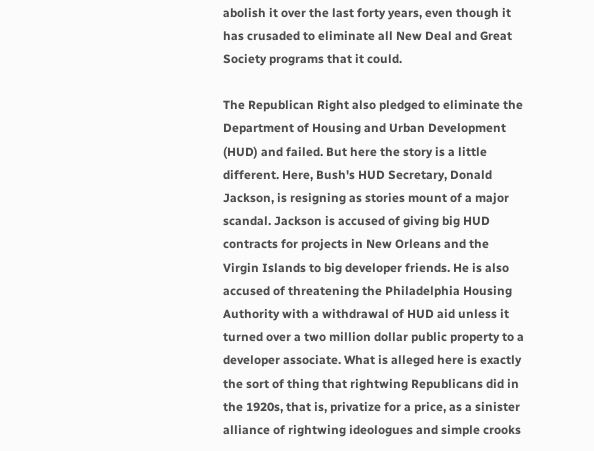abolish it over the last forty years, even though it has crusaded to eliminate all New Deal and Great Society programs that it could.

The Republican Right also pledged to eliminate the Department of Housing and Urban Development (HUD) and failed. But here the story is a little different. Here, Bush's HUD Secretary, Donald Jackson, is resigning as stories mount of a major scandal. Jackson is accused of giving big HUD contracts for projects in New Orleans and the Virgin Islands to big developer friends. He is also accused of threatening the Philadelphia Housing Authority with a withdrawal of HUD aid unless it turned over a two million dollar public property to a developer associate. What is alleged here is exactly the sort of thing that rightwing Republicans did in the 1920s, that is, privatize for a price, as a sinister alliance of rightwing ideologues and simple crooks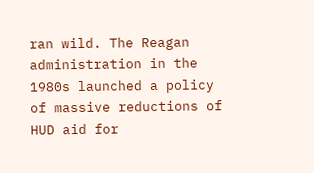ran wild. The Reagan administration in the 1980s launched a policy of massive reductions of HUD aid for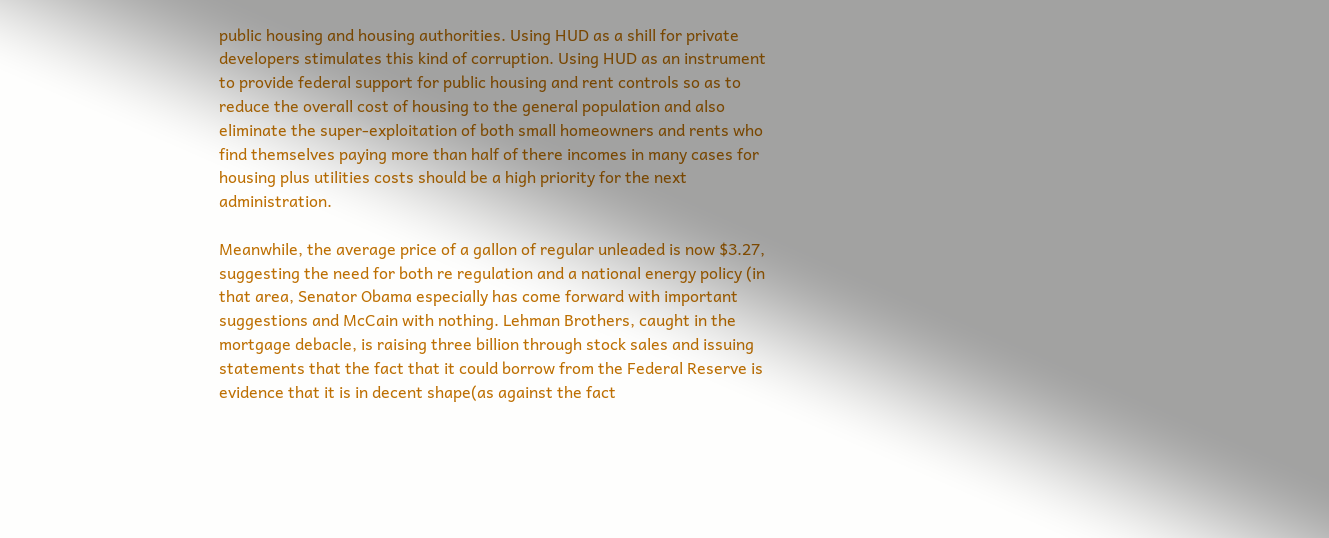public housing and housing authorities. Using HUD as a shill for private developers stimulates this kind of corruption. Using HUD as an instrument to provide federal support for public housing and rent controls so as to reduce the overall cost of housing to the general population and also eliminate the super-exploitation of both small homeowners and rents who find themselves paying more than half of there incomes in many cases for housing plus utilities costs should be a high priority for the next administration.

Meanwhile, the average price of a gallon of regular unleaded is now $3.27, suggesting the need for both re regulation and a national energy policy (in that area, Senator Obama especially has come forward with important suggestions and McCain with nothing. Lehman Brothers, caught in the mortgage debacle, is raising three billion through stock sales and issuing statements that the fact that it could borrow from the Federal Reserve is evidence that it is in decent shape(as against the fact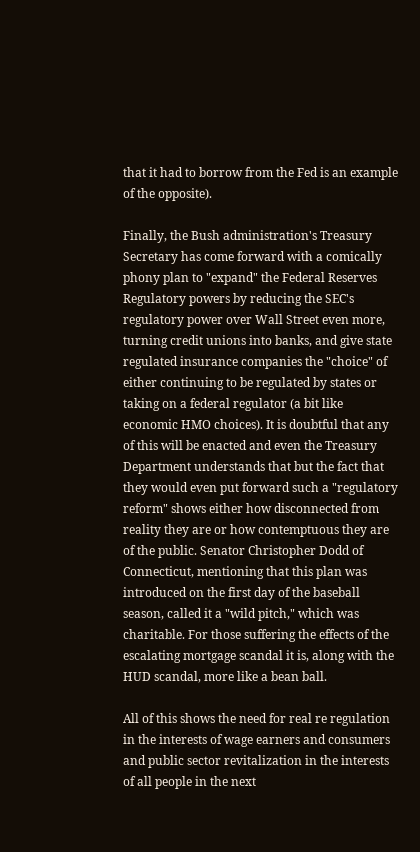that it had to borrow from the Fed is an example of the opposite).

Finally, the Bush administration's Treasury Secretary has come forward with a comically phony plan to "expand" the Federal Reserves Regulatory powers by reducing the SEC's regulatory power over Wall Street even more, turning credit unions into banks, and give state regulated insurance companies the "choice" of either continuing to be regulated by states or taking on a federal regulator (a bit like economic HMO choices). It is doubtful that any of this will be enacted and even the Treasury Department understands that but the fact that they would even put forward such a "regulatory reform" shows either how disconnected from reality they are or how contemptuous they are of the public. Senator Christopher Dodd of Connecticut, mentioning that this plan was introduced on the first day of the baseball season, called it a "wild pitch," which was charitable. For those suffering the effects of the escalating mortgage scandal it is, along with the HUD scandal, more like a bean ball.

All of this shows the need for real re regulation in the interests of wage earners and consumers and public sector revitalization in the interests of all people in the next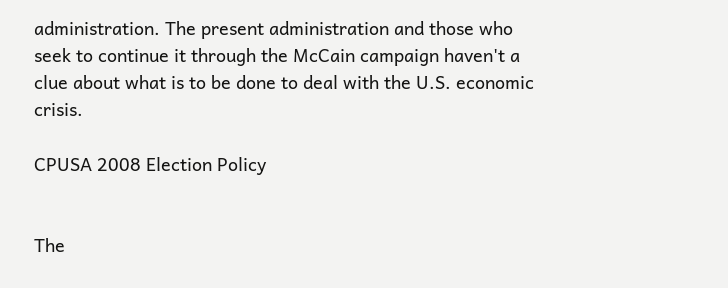administration. The present administration and those who seek to continue it through the McCain campaign haven't a clue about what is to be done to deal with the U.S. economic crisis.

CPUSA 2008 Election Policy


The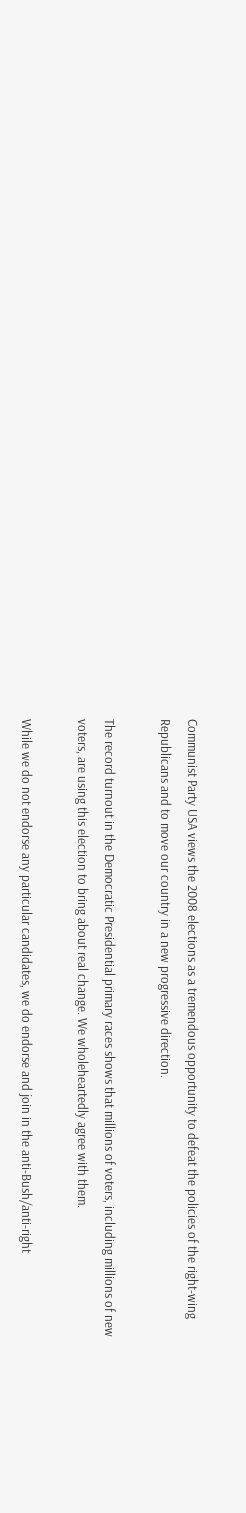Communist Party USA views the 2008 elections as a tremendous opportunity to defeat the policies of the right-wing Republicans and to move our country in a new progressive direction.

The record turnout in the Democratic Presidential primary races shows that millions of voters, including millions of new voters, are using this election to bring about real change. We wholeheartedly agree with them.

While we do not endorse any particular candidates, we do endorse and join in the anti-Bush/anti-right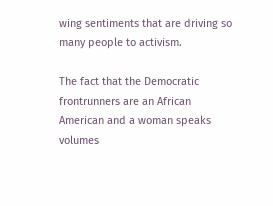wing sentiments that are driving so many people to activism.

The fact that the Democratic frontrunners are an African American and a woman speaks volumes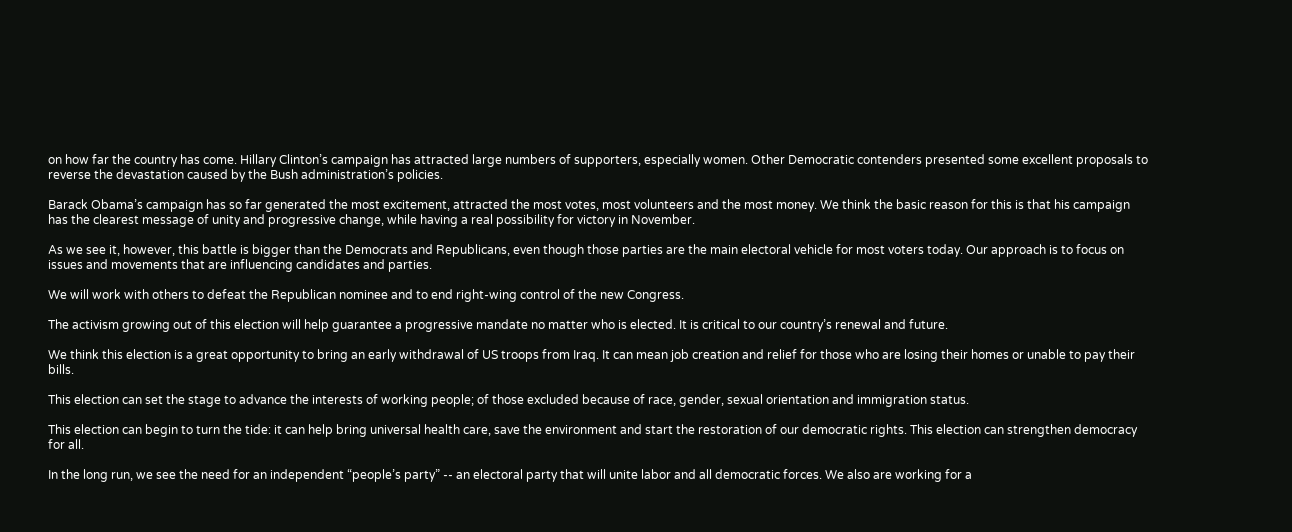on how far the country has come. Hillary Clinton’s campaign has attracted large numbers of supporters, especially women. Other Democratic contenders presented some excellent proposals to reverse the devastation caused by the Bush administration’s policies.

Barack Obama’s campaign has so far generated the most excitement, attracted the most votes, most volunteers and the most money. We think the basic reason for this is that his campaign has the clearest message of unity and progressive change, while having a real possibility for victory in November.

As we see it, however, this battle is bigger than the Democrats and Republicans, even though those parties are the main electoral vehicle for most voters today. Our approach is to focus on issues and movements that are influencing candidates and parties.

We will work with others to defeat the Republican nominee and to end right-wing control of the new Congress.

The activism growing out of this election will help guarantee a progressive mandate no matter who is elected. It is critical to our country’s renewal and future.

We think this election is a great opportunity to bring an early withdrawal of US troops from Iraq. It can mean job creation and relief for those who are losing their homes or unable to pay their bills.

This election can set the stage to advance the interests of working people; of those excluded because of race, gender, sexual orientation and immigration status.

This election can begin to turn the tide: it can help bring universal health care, save the environment and start the restoration of our democratic rights. This election can strengthen democracy for all.

In the long run, we see the need for an independent “people’s party” -- an electoral party that will unite labor and all democratic forces. We also are working for a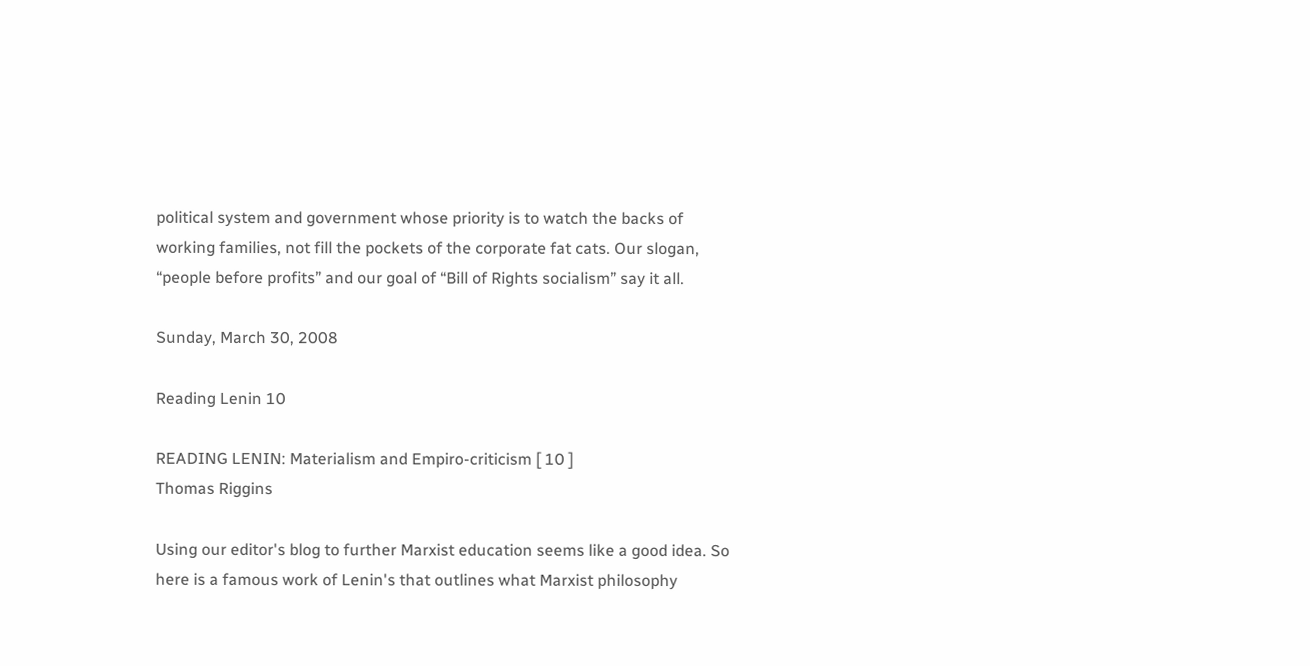political system and government whose priority is to watch the backs of working families, not fill the pockets of the corporate fat cats. Our slogan, “people before profits” and our goal of “Bill of Rights socialism” say it all.

Sunday, March 30, 2008

Reading Lenin 10

READING LENIN: Materialism and Empiro-criticism [ 10 ]
Thomas Riggins

Using our editor's blog to further Marxist education seems like a good idea. So here is a famous work of Lenin's that outlines what Marxist philosophy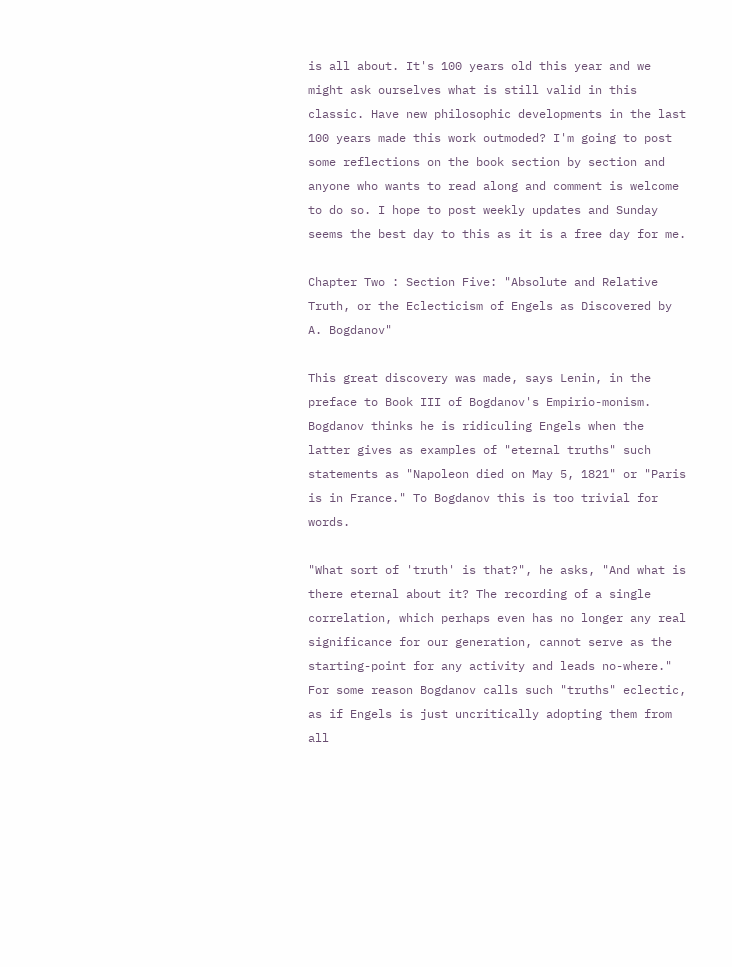is all about. It's 100 years old this year and we might ask ourselves what is still valid in this classic. Have new philosophic developments in the last 100 years made this work outmoded? I'm going to post some reflections on the book section by section and anyone who wants to read along and comment is welcome to do so. I hope to post weekly updates and Sunday seems the best day to this as it is a free day for me.

Chapter Two : Section Five: "Absolute and Relative Truth, or the Eclecticism of Engels as Discovered by A. Bogdanov"

This great discovery was made, says Lenin, in the preface to Book III of Bogdanov's Empirio-monism. Bogdanov thinks he is ridiculing Engels when the latter gives as examples of "eternal truths" such statements as "Napoleon died on May 5, 1821" or "Paris is in France." To Bogdanov this is too trivial for words.

"What sort of 'truth' is that?", he asks, "And what is there eternal about it? The recording of a single correlation, which perhaps even has no longer any real significance for our generation, cannot serve as the starting-point for any activity and leads no-where." For some reason Bogdanov calls such "truths" eclectic, as if Engels is just uncritically adopting them from all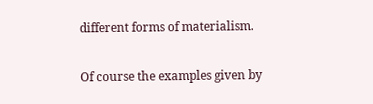different forms of materialism.

Of course the examples given by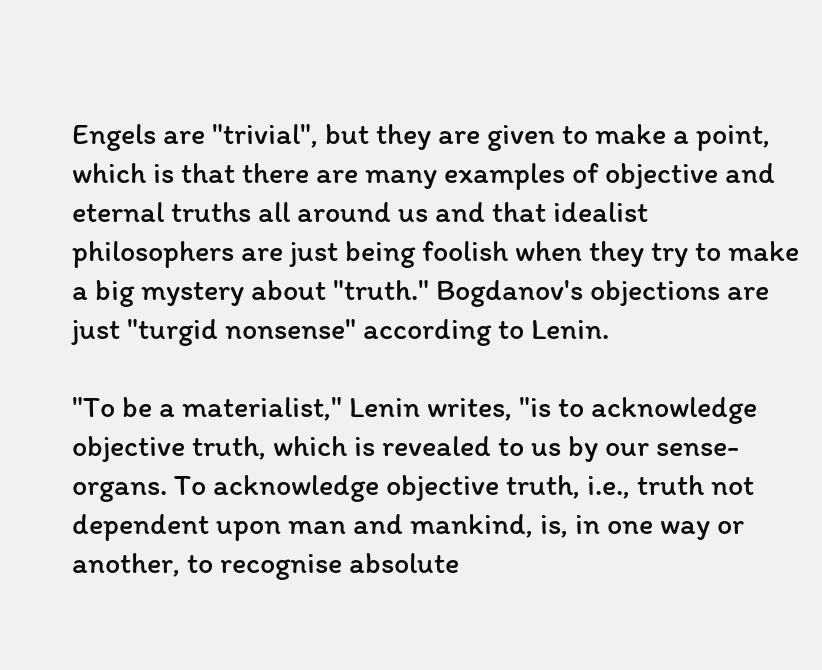Engels are "trivial", but they are given to make a point, which is that there are many examples of objective and eternal truths all around us and that idealist philosophers are just being foolish when they try to make a big mystery about "truth." Bogdanov's objections are just "turgid nonsense" according to Lenin.

"To be a materialist," Lenin writes, "is to acknowledge objective truth, which is revealed to us by our sense-organs. To acknowledge objective truth, i.e., truth not dependent upon man and mankind, is, in one way or another, to recognise absolute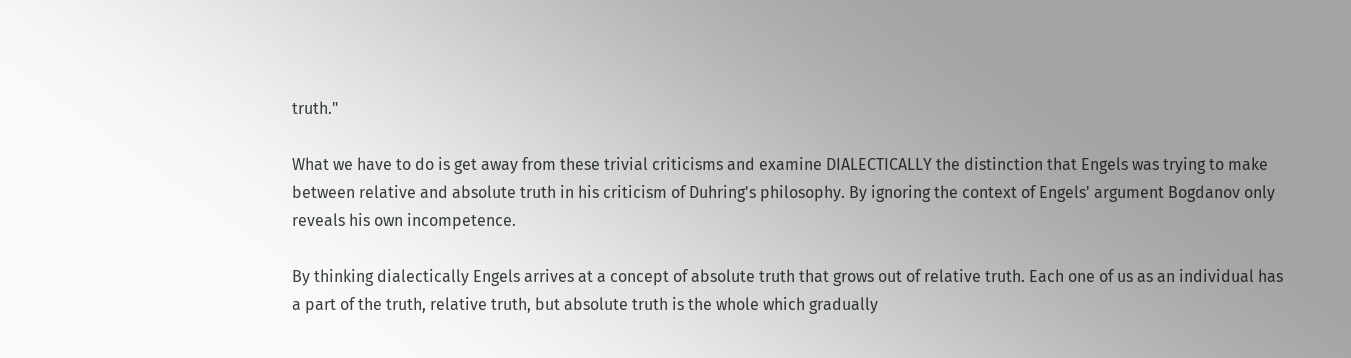truth."

What we have to do is get away from these trivial criticisms and examine DIALECTICALLY the distinction that Engels was trying to make between relative and absolute truth in his criticism of Duhring's philosophy. By ignoring the context of Engels' argument Bogdanov only reveals his own incompetence.

By thinking dialectically Engels arrives at a concept of absolute truth that grows out of relative truth. Each one of us as an individual has a part of the truth, relative truth, but absolute truth is the whole which gradually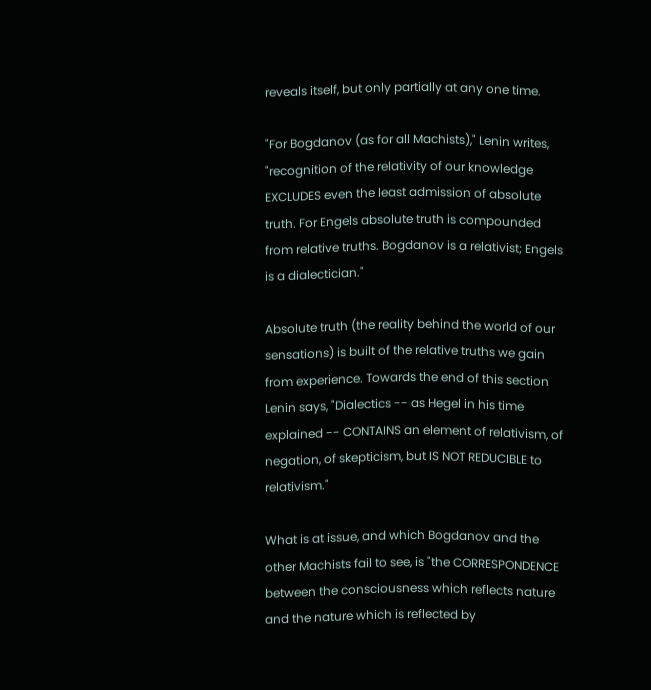reveals itself, but only partially at any one time.

"For Bogdanov (as for all Machists)," Lenin writes, "recognition of the relativity of our knowledge EXCLUDES even the least admission of absolute truth. For Engels absolute truth is compounded from relative truths. Bogdanov is a relativist; Engels is a dialectician."

Absolute truth (the reality behind the world of our sensations) is built of the relative truths we gain from experience. Towards the end of this section Lenin says, "Dialectics -- as Hegel in his time explained -- CONTAINS an element of relativism, of negation, of skepticism, but IS NOT REDUCIBLE to relativism."

What is at issue, and which Bogdanov and the other Machists fail to see, is "the CORRESPONDENCE between the consciousness which reflects nature and the nature which is reflected by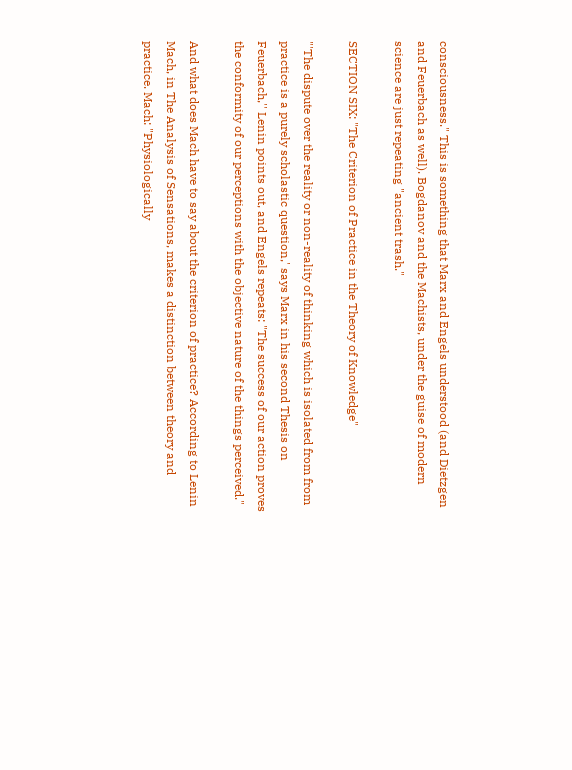consciousness." This is something that Marx and Engels understood (and Dietzgen and Feuerbach as well). Bogdanov and the Machists, under the guise of modern science are just repeating "ancient trash."

SECTION SIX: "The Criterion of Practice in the Theory of Knowledge"

"'The dispute over the reality or non-reality of thinking which is isolated from from practice is a purely scholastic question,' says Marx in his second Thesis on Feuerbach,'' Lenin points out, and Engels repeats: "The success of our action proves the conformity of our perceptions with the objective nature of the things perceived."

And what does Mach have to say about the criterion of practice? According to Lenin Mach, in The Analysis of Sensations, makes a distinction between theory and practice. Mach: "Physiologically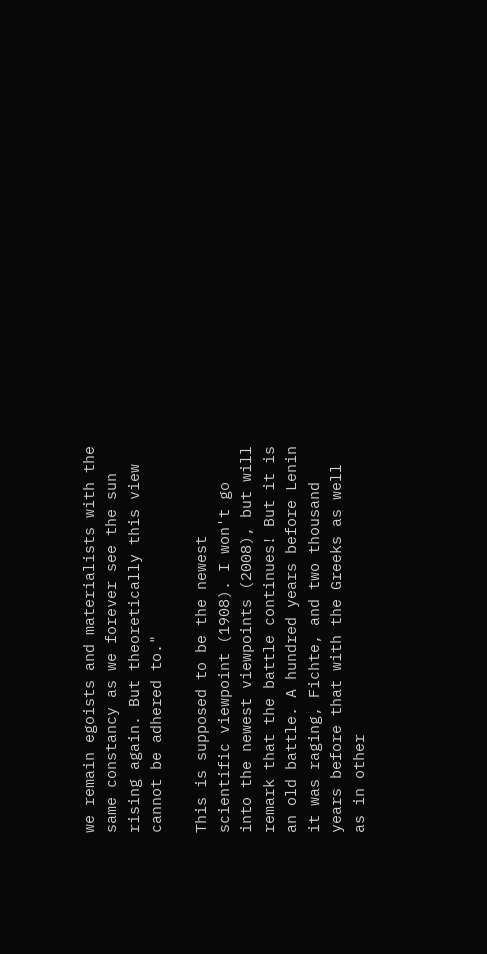we remain egoists and materialists with the same constancy as we forever see the sun rising again. But theoretically this view cannot be adhered to."

This is supposed to be the newest scientific viewpoint (1908). I won't go into the newest viewpoints (2008), but will remark that the battle continues! But it is an old battle. A hundred years before Lenin it was raging, Fichte, and two thousand years before that with the Greeks as well as in other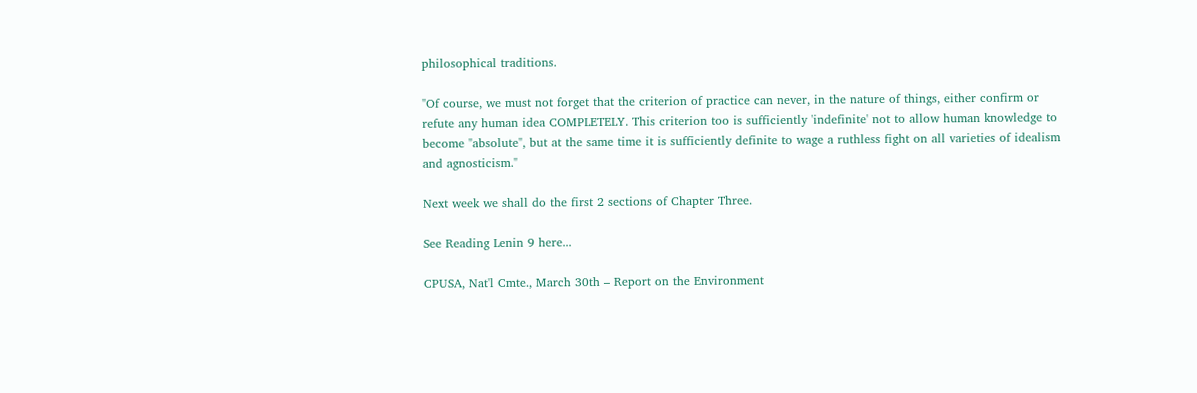philosophical traditions.

"Of course, we must not forget that the criterion of practice can never, in the nature of things, either confirm or refute any human idea COMPLETELY. This criterion too is sufficiently 'indefinite' not to allow human knowledge to become "absolute", but at the same time it is sufficiently definite to wage a ruthless fight on all varieties of idealism and agnosticism."

Next week we shall do the first 2 sections of Chapter Three.

See Reading Lenin 9 here...

CPUSA, Nat'l Cmte., March 30th – Report on the Environment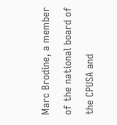Marc Brodine, a member of the national board of the CPUSA and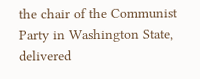the chair of the Communist Party in Washington State, delivered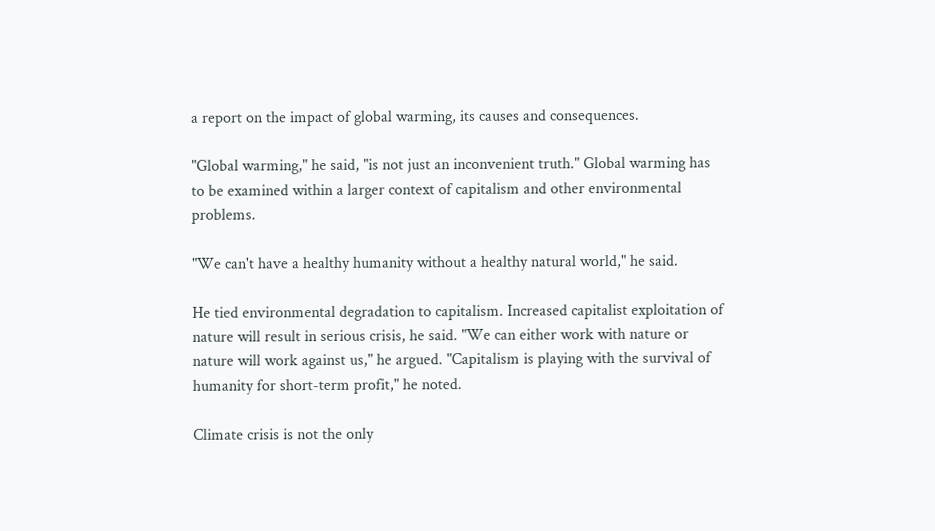a report on the impact of global warming, its causes and consequences.

"Global warming," he said, "is not just an inconvenient truth." Global warming has to be examined within a larger context of capitalism and other environmental problems.

"We can't have a healthy humanity without a healthy natural world," he said.

He tied environmental degradation to capitalism. Increased capitalist exploitation of nature will result in serious crisis, he said. "We can either work with nature or nature will work against us," he argued. "Capitalism is playing with the survival of humanity for short-term profit," he noted.

Climate crisis is not the only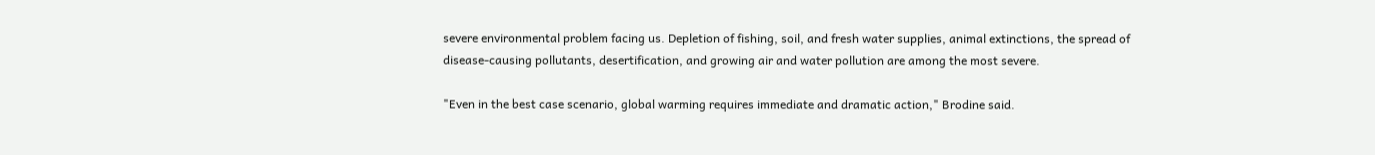severe environmental problem facing us. Depletion of fishing, soil, and fresh water supplies, animal extinctions, the spread of disease-causing pollutants, desertification, and growing air and water pollution are among the most severe.

"Even in the best case scenario, global warming requires immediate and dramatic action," Brodine said.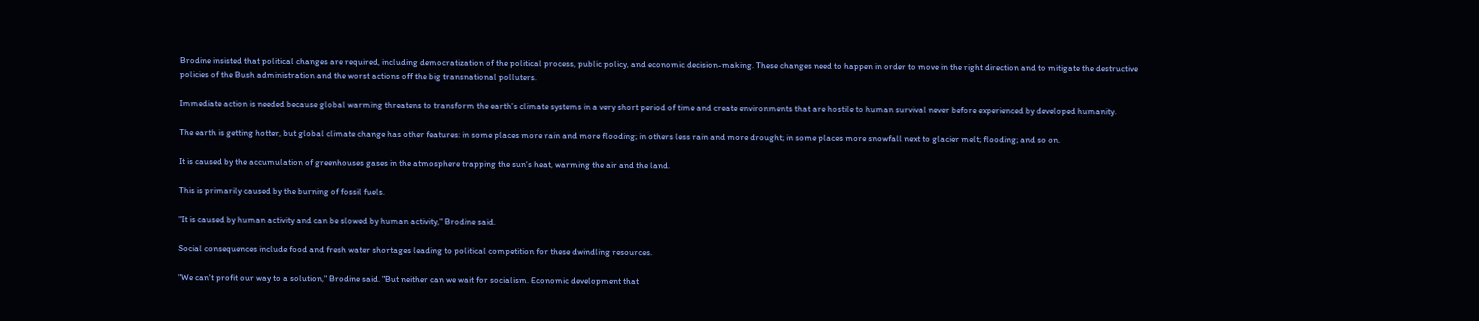Brodine insisted that political changes are required, including democratization of the political process, public policy, and economic decision-making. These changes need to happen in order to move in the right direction and to mitigate the destructive policies of the Bush administration and the worst actions off the big transnational polluters.

Immediate action is needed because global warming threatens to transform the earth's climate systems in a very short period of time and create environments that are hostile to human survival never before experienced by developed humanity.

The earth is getting hotter, but global climate change has other features: in some places more rain and more flooding; in others less rain and more drought; in some places more snowfall next to glacier melt; flooding; and so on.

It is caused by the accumulation of greenhouses gases in the atmosphere trapping the sun's heat, warming the air and the land.

This is primarily caused by the burning of fossil fuels.

"It is caused by human activity and can be slowed by human activity," Brodine said.

Social consequences include food and fresh water shortages leading to political competition for these dwindling resources.

"We can't profit our way to a solution," Brodine said. "But neither can we wait for socialism. Economic development that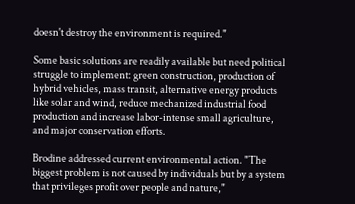doesn't destroy the environment is required."

Some basic solutions are readily available but need political struggle to implement: green construction, production of hybrid vehicles, mass transit, alternative energy products like solar and wind, reduce mechanized industrial food production and increase labor-intense small agriculture, and major conservation efforts.

Brodine addressed current environmental action. "The biggest problem is not caused by individuals but by a system that privileges profit over people and nature,"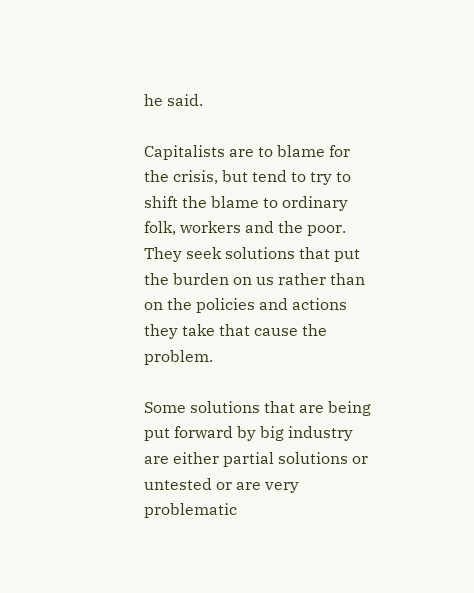he said.

Capitalists are to blame for the crisis, but tend to try to shift the blame to ordinary folk, workers and the poor. They seek solutions that put the burden on us rather than on the policies and actions they take that cause the problem.

Some solutions that are being put forward by big industry are either partial solutions or untested or are very problematic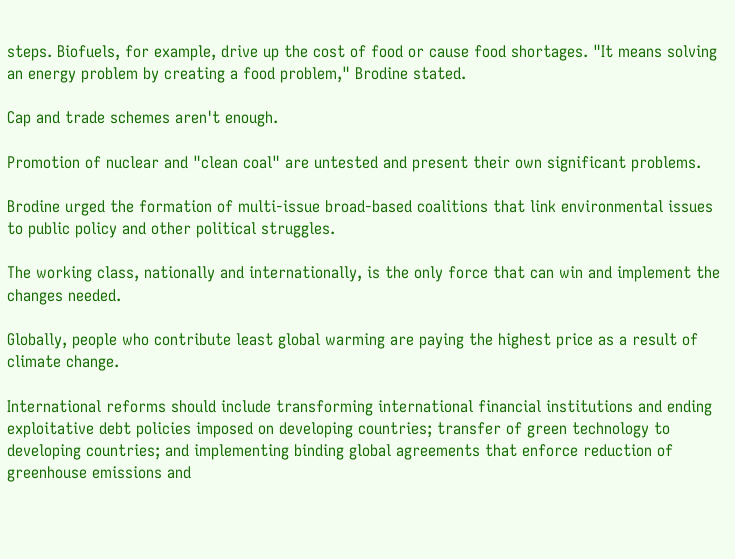steps. Biofuels, for example, drive up the cost of food or cause food shortages. "It means solving an energy problem by creating a food problem," Brodine stated.

Cap and trade schemes aren't enough.

Promotion of nuclear and "clean coal" are untested and present their own significant problems.

Brodine urged the formation of multi-issue broad-based coalitions that link environmental issues to public policy and other political struggles.

The working class, nationally and internationally, is the only force that can win and implement the changes needed.

Globally, people who contribute least global warming are paying the highest price as a result of climate change.

International reforms should include transforming international financial institutions and ending exploitative debt policies imposed on developing countries; transfer of green technology to developing countries; and implementing binding global agreements that enforce reduction of greenhouse emissions and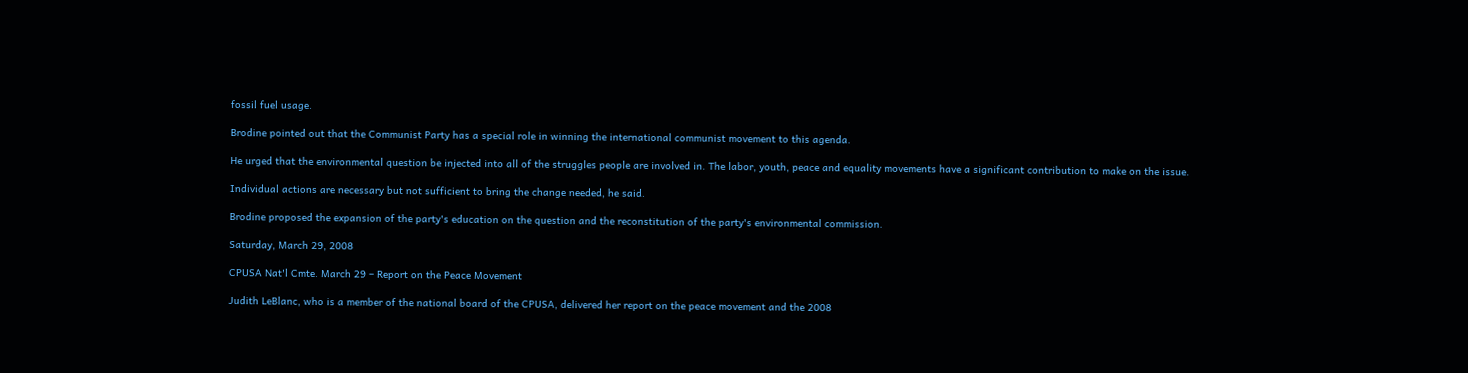fossil fuel usage.

Brodine pointed out that the Communist Party has a special role in winning the international communist movement to this agenda.

He urged that the environmental question be injected into all of the struggles people are involved in. The labor, youth, peace and equality movements have a significant contribution to make on the issue.

Individual actions are necessary but not sufficient to bring the change needed, he said.

Brodine proposed the expansion of the party's education on the question and the reconstitution of the party's environmental commission.

Saturday, March 29, 2008

CPUSA Nat'l Cmte. March 29 – Report on the Peace Movement

Judith LeBlanc, who is a member of the national board of the CPUSA, delivered her report on the peace movement and the 2008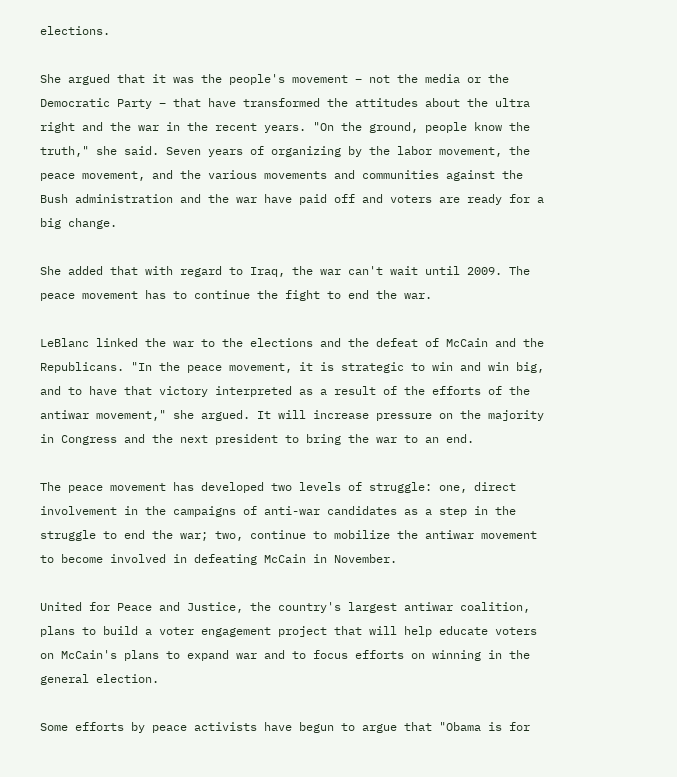elections.

She argued that it was the people's movement – not the media or the Democratic Party – that have transformed the attitudes about the ultra right and the war in the recent years. "On the ground, people know the truth," she said. Seven years of organizing by the labor movement, the peace movement, and the various movements and communities against the Bush administration and the war have paid off and voters are ready for a big change.

She added that with regard to Iraq, the war can't wait until 2009. The peace movement has to continue the fight to end the war.

LeBlanc linked the war to the elections and the defeat of McCain and the Republicans. "In the peace movement, it is strategic to win and win big, and to have that victory interpreted as a result of the efforts of the antiwar movement," she argued. It will increase pressure on the majority in Congress and the next president to bring the war to an end.

The peace movement has developed two levels of struggle: one, direct involvement in the campaigns of anti-war candidates as a step in the struggle to end the war; two, continue to mobilize the antiwar movement to become involved in defeating McCain in November.

United for Peace and Justice, the country's largest antiwar coalition, plans to build a voter engagement project that will help educate voters on McCain's plans to expand war and to focus efforts on winning in the general election.

Some efforts by peace activists have begun to argue that "Obama is for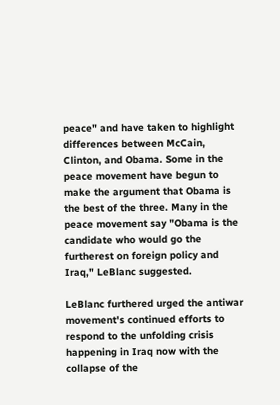peace" and have taken to highlight differences between McCain, Clinton, and Obama. Some in the peace movement have begun to make the argument that Obama is the best of the three. Many in the peace movement say "Obama is the candidate who would go the furtherest on foreign policy and Iraq," LeBlanc suggested.

LeBlanc furthered urged the antiwar movement's continued efforts to respond to the unfolding crisis happening in Iraq now with the collapse of the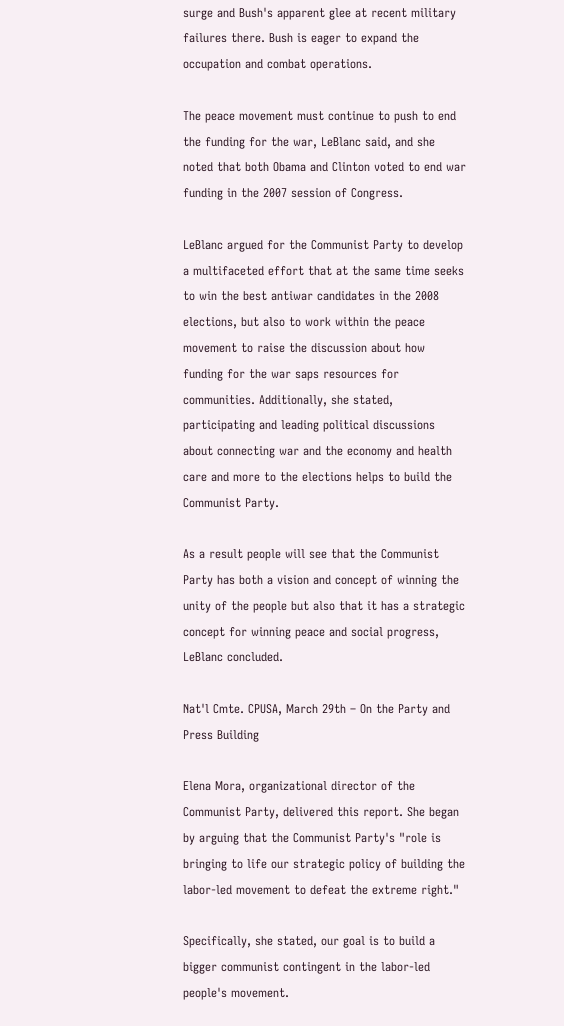surge and Bush's apparent glee at recent military failures there. Bush is eager to expand the occupation and combat operations.

The peace movement must continue to push to end the funding for the war, LeBlanc said, and she noted that both Obama and Clinton voted to end war funding in the 2007 session of Congress.

LeBlanc argued for the Communist Party to develop a multifaceted effort that at the same time seeks to win the best antiwar candidates in the 2008 elections, but also to work within the peace movement to raise the discussion about how funding for the war saps resources for communities. Additionally, she stated, participating and leading political discussions about connecting war and the economy and health care and more to the elections helps to build the Communist Party.

As a result people will see that the Communist Party has both a vision and concept of winning the unity of the people but also that it has a strategic concept for winning peace and social progress, LeBlanc concluded.

Nat'l Cmte. CPUSA, March 29th – On the Party and Press Building

Elena Mora, organizational director of the Communist Party, delivered this report. She began by arguing that the Communist Party's "role is bringing to life our strategic policy of building the labor-led movement to defeat the extreme right."

Specifically, she stated, our goal is to build a bigger communist contingent in the labor-led people's movement.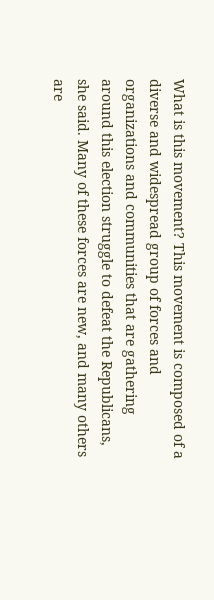What is this movement? This movement is composed of a diverse and widespread group of forces and organizations and communities that are gathering around this election struggle to defeat the Republicans, she said. Many of these forces are new, and many others are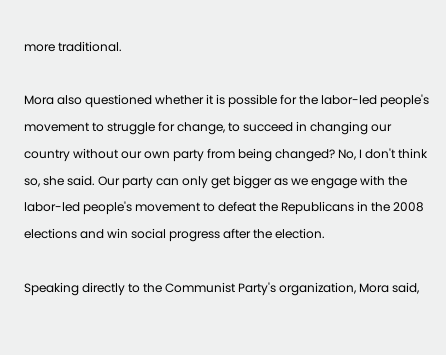more traditional.

Mora also questioned whether it is possible for the labor-led people's movement to struggle for change, to succeed in changing our country without our own party from being changed? No, I don't think so, she said. Our party can only get bigger as we engage with the labor-led people's movement to defeat the Republicans in the 2008 elections and win social progress after the election.

Speaking directly to the Communist Party's organization, Mora said,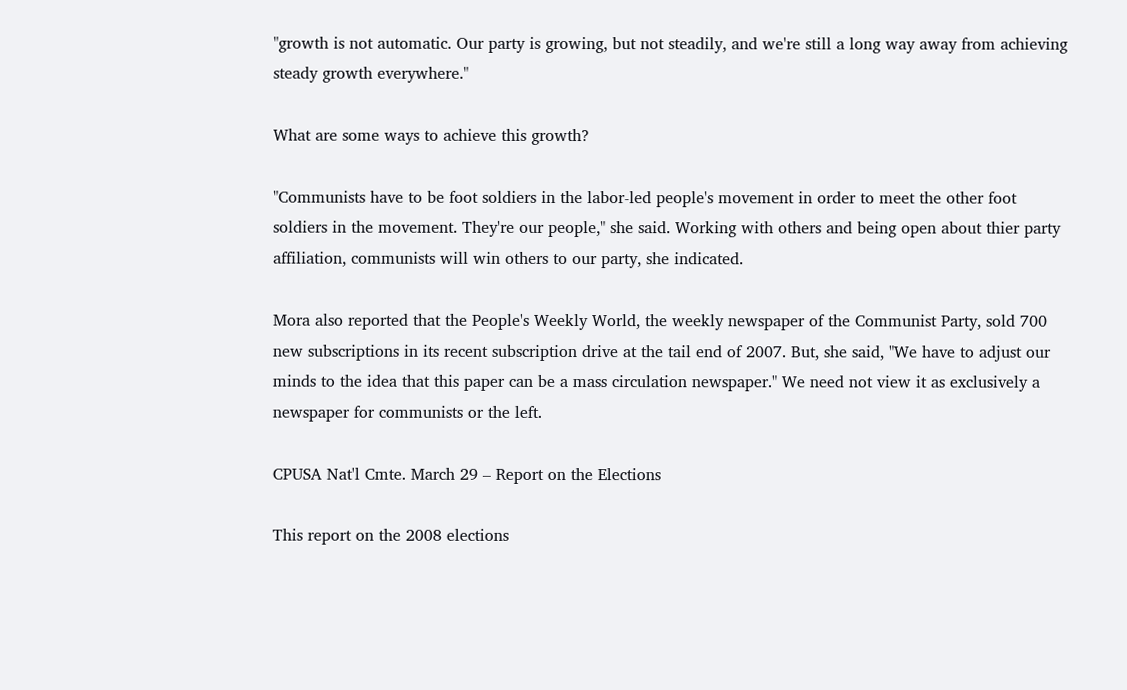"growth is not automatic. Our party is growing, but not steadily, and we're still a long way away from achieving steady growth everywhere."

What are some ways to achieve this growth?

"Communists have to be foot soldiers in the labor-led people's movement in order to meet the other foot soldiers in the movement. They're our people," she said. Working with others and being open about thier party affiliation, communists will win others to our party, she indicated.

Mora also reported that the People's Weekly World, the weekly newspaper of the Communist Party, sold 700 new subscriptions in its recent subscription drive at the tail end of 2007. But, she said, "We have to adjust our minds to the idea that this paper can be a mass circulation newspaper." We need not view it as exclusively a newspaper for communists or the left.

CPUSA Nat'l Cmte. March 29 – Report on the Elections

This report on the 2008 elections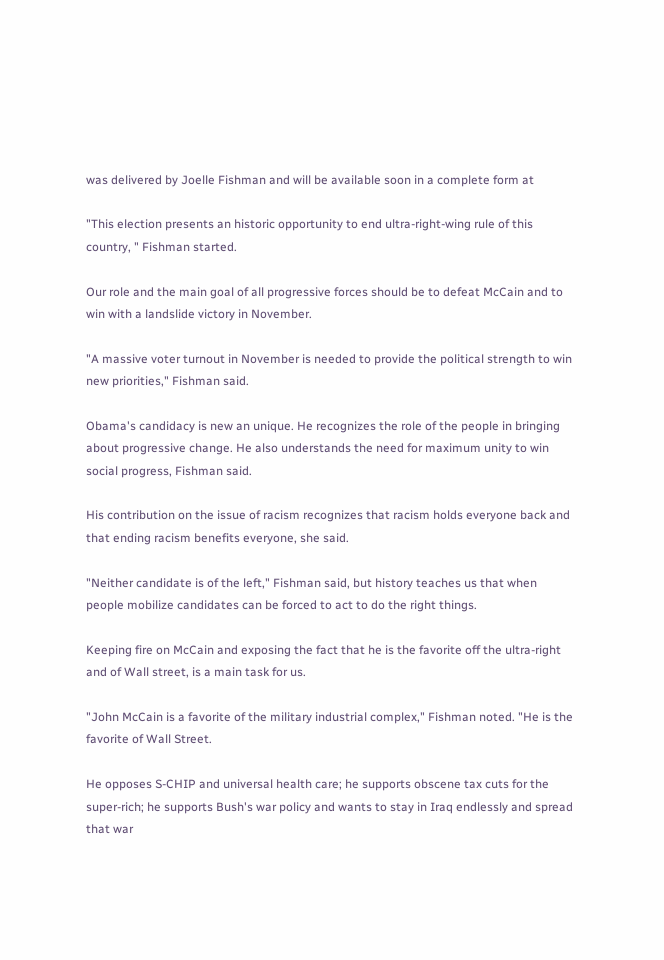was delivered by Joelle Fishman and will be available soon in a complete form at

"This election presents an historic opportunity to end ultra-right-wing rule of this country, " Fishman started.

Our role and the main goal of all progressive forces should be to defeat McCain and to win with a landslide victory in November.

"A massive voter turnout in November is needed to provide the political strength to win new priorities," Fishman said.

Obama's candidacy is new an unique. He recognizes the role of the people in bringing about progressive change. He also understands the need for maximum unity to win social progress, Fishman said.

His contribution on the issue of racism recognizes that racism holds everyone back and that ending racism benefits everyone, she said.

"Neither candidate is of the left," Fishman said, but history teaches us that when people mobilize candidates can be forced to act to do the right things.

Keeping fire on McCain and exposing the fact that he is the favorite off the ultra-right and of Wall street, is a main task for us.

"John McCain is a favorite of the military industrial complex," Fishman noted. "He is the favorite of Wall Street.

He opposes S-CHIP and universal health care; he supports obscene tax cuts for the super-rich; he supports Bush's war policy and wants to stay in Iraq endlessly and spread that war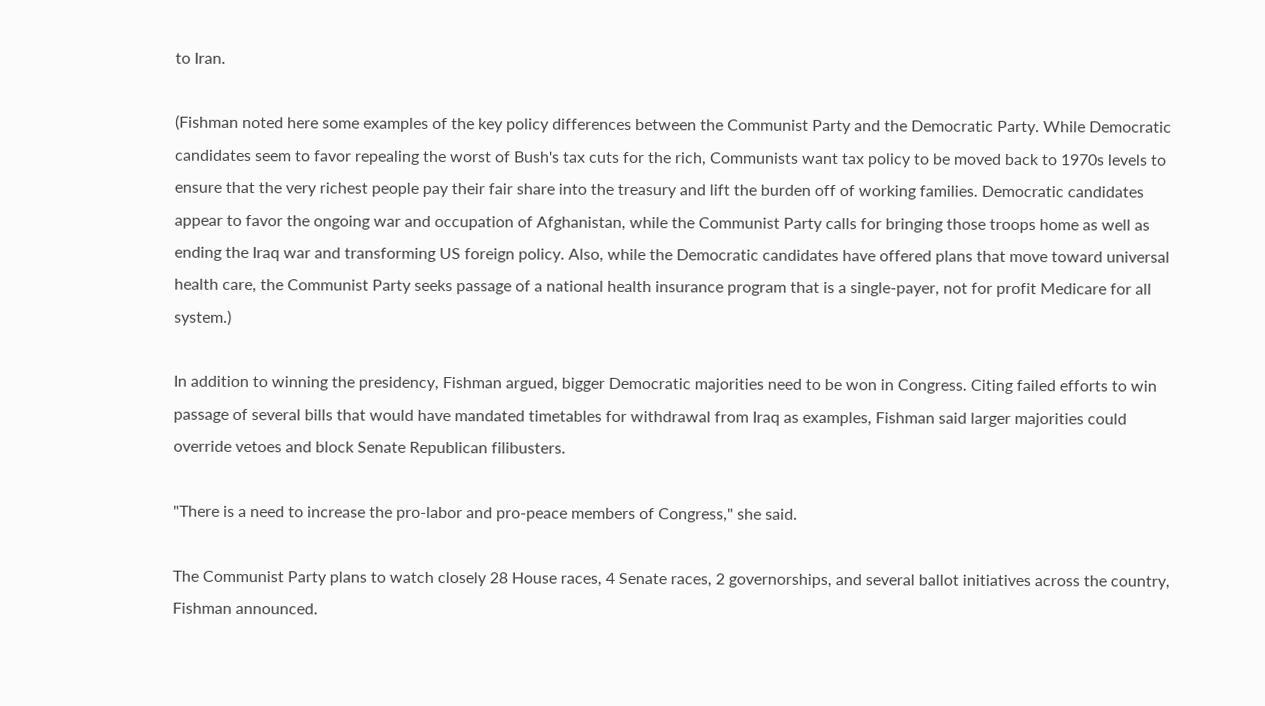to Iran.

(Fishman noted here some examples of the key policy differences between the Communist Party and the Democratic Party. While Democratic candidates seem to favor repealing the worst of Bush's tax cuts for the rich, Communists want tax policy to be moved back to 1970s levels to ensure that the very richest people pay their fair share into the treasury and lift the burden off of working families. Democratic candidates appear to favor the ongoing war and occupation of Afghanistan, while the Communist Party calls for bringing those troops home as well as ending the Iraq war and transforming US foreign policy. Also, while the Democratic candidates have offered plans that move toward universal health care, the Communist Party seeks passage of a national health insurance program that is a single-payer, not for profit Medicare for all system.)

In addition to winning the presidency, Fishman argued, bigger Democratic majorities need to be won in Congress. Citing failed efforts to win passage of several bills that would have mandated timetables for withdrawal from Iraq as examples, Fishman said larger majorities could override vetoes and block Senate Republican filibusters.

"There is a need to increase the pro-labor and pro-peace members of Congress," she said.

The Communist Party plans to watch closely 28 House races, 4 Senate races, 2 governorships, and several ballot initiatives across the country, Fishman announced.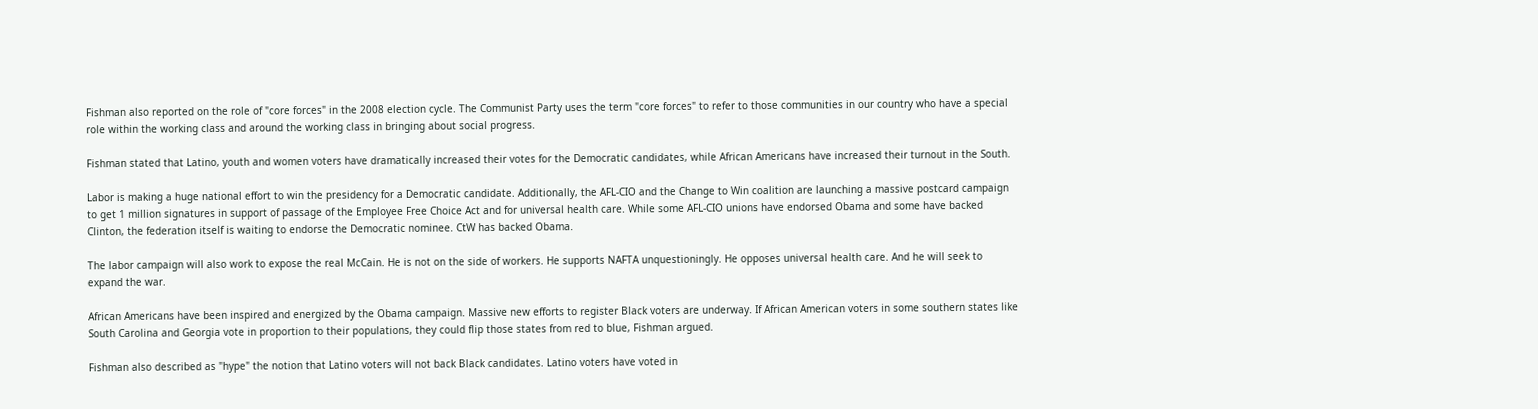Fishman also reported on the role of "core forces" in the 2008 election cycle. The Communist Party uses the term "core forces" to refer to those communities in our country who have a special role within the working class and around the working class in bringing about social progress.

Fishman stated that Latino, youth and women voters have dramatically increased their votes for the Democratic candidates, while African Americans have increased their turnout in the South.

Labor is making a huge national effort to win the presidency for a Democratic candidate. Additionally, the AFL-CIO and the Change to Win coalition are launching a massive postcard campaign to get 1 million signatures in support of passage of the Employee Free Choice Act and for universal health care. While some AFL-CIO unions have endorsed Obama and some have backed Clinton, the federation itself is waiting to endorse the Democratic nominee. CtW has backed Obama.

The labor campaign will also work to expose the real McCain. He is not on the side of workers. He supports NAFTA unquestioningly. He opposes universal health care. And he will seek to expand the war.

African Americans have been inspired and energized by the Obama campaign. Massive new efforts to register Black voters are underway. If African American voters in some southern states like South Carolina and Georgia vote in proportion to their populations, they could flip those states from red to blue, Fishman argued.

Fishman also described as "hype" the notion that Latino voters will not back Black candidates. Latino voters have voted in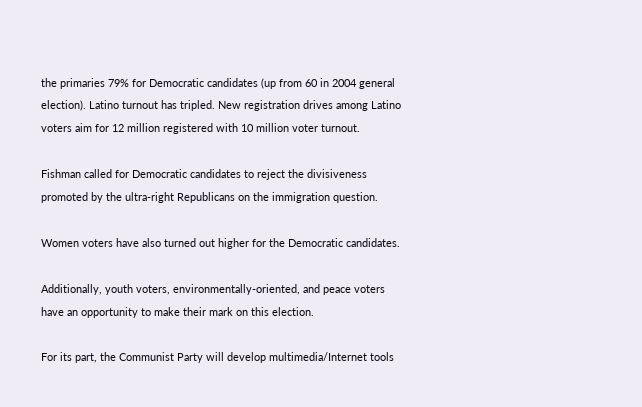the primaries 79% for Democratic candidates (up from 60 in 2004 general election). Latino turnout has tripled. New registration drives among Latino voters aim for 12 million registered with 10 million voter turnout.

Fishman called for Democratic candidates to reject the divisiveness promoted by the ultra-right Republicans on the immigration question.

Women voters have also turned out higher for the Democratic candidates.

Additionally, youth voters, environmentally-oriented, and peace voters have an opportunity to make their mark on this election.

For its part, the Communist Party will develop multimedia/Internet tools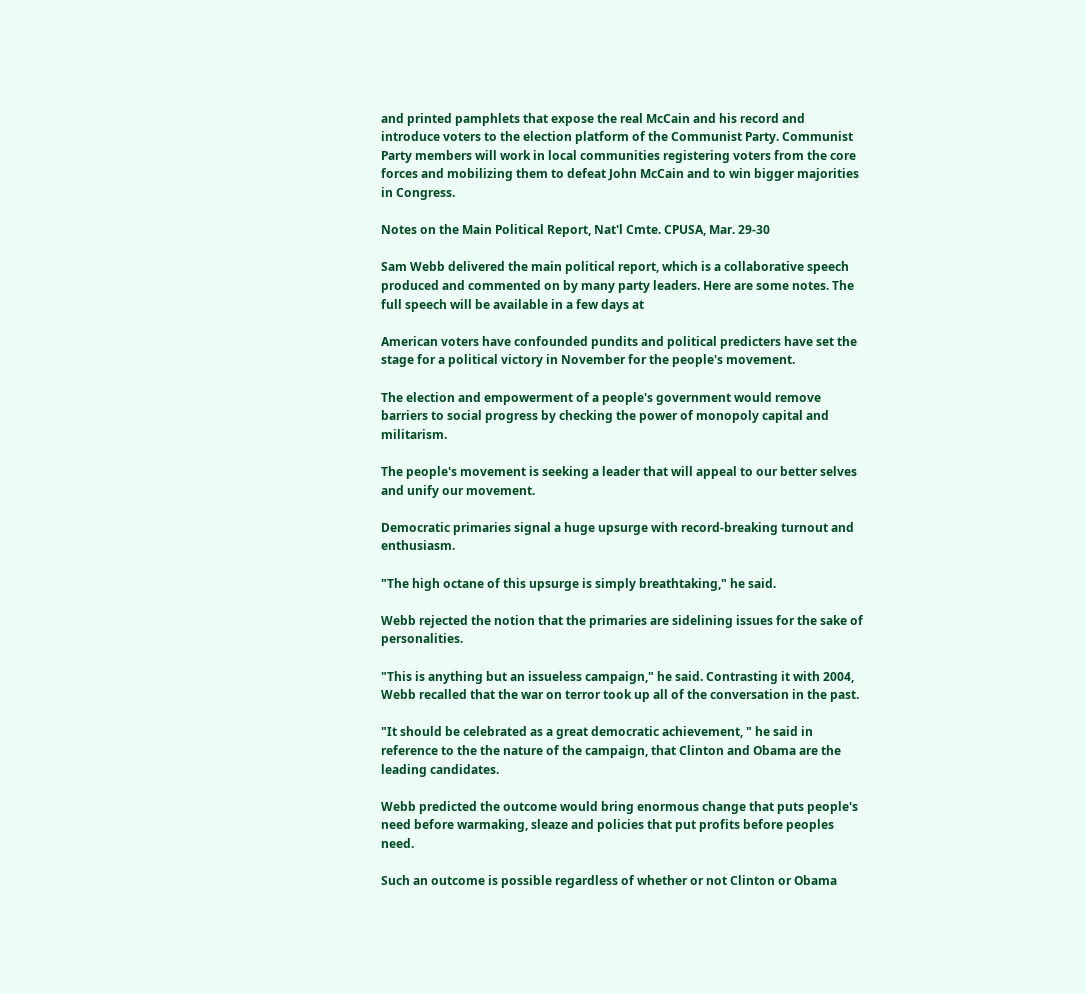and printed pamphlets that expose the real McCain and his record and introduce voters to the election platform of the Communist Party. Communist Party members will work in local communities registering voters from the core forces and mobilizing them to defeat John McCain and to win bigger majorities in Congress.

Notes on the Main Political Report, Nat'l Cmte. CPUSA, Mar. 29-30

Sam Webb delivered the main political report, which is a collaborative speech produced and commented on by many party leaders. Here are some notes. The full speech will be available in a few days at

American voters have confounded pundits and political predicters have set the stage for a political victory in November for the people's movement.

The election and empowerment of a people's government would remove barriers to social progress by checking the power of monopoly capital and militarism.

The people's movement is seeking a leader that will appeal to our better selves and unify our movement.

Democratic primaries signal a huge upsurge with record-breaking turnout and enthusiasm.

"The high octane of this upsurge is simply breathtaking," he said.

Webb rejected the notion that the primaries are sidelining issues for the sake of personalities.

"This is anything but an issueless campaign," he said. Contrasting it with 2004, Webb recalled that the war on terror took up all of the conversation in the past.

"It should be celebrated as a great democratic achievement, " he said in reference to the the nature of the campaign, that Clinton and Obama are the leading candidates.

Webb predicted the outcome would bring enormous change that puts people's need before warmaking, sleaze and policies that put profits before peoples need.

Such an outcome is possible regardless of whether or not Clinton or Obama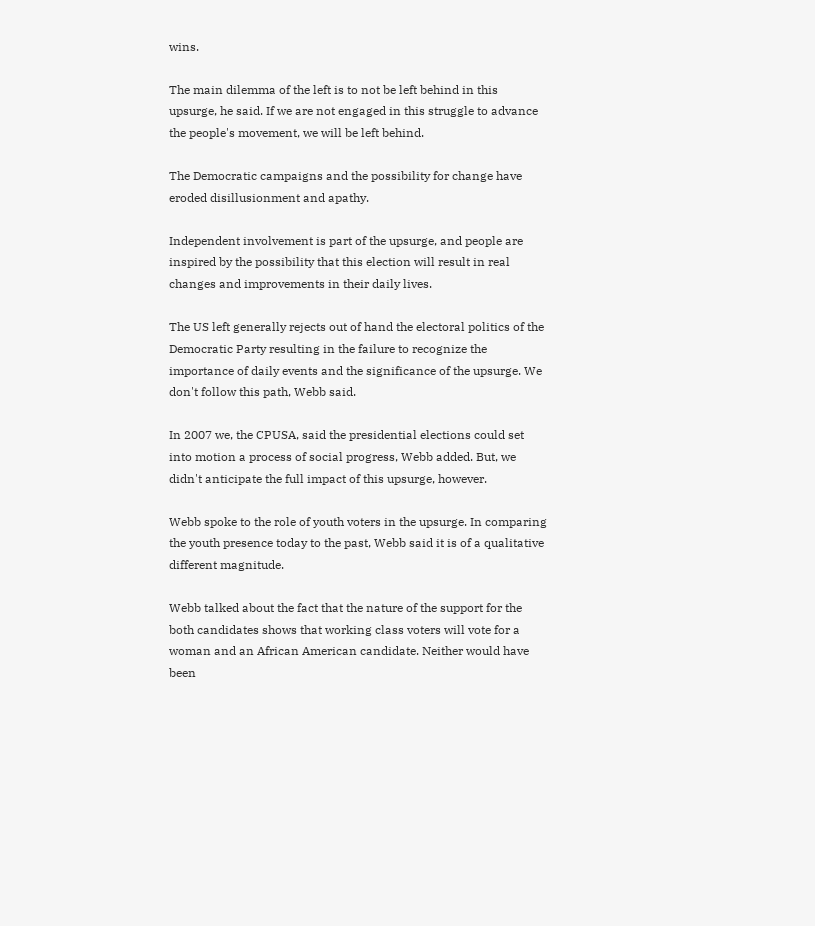wins.

The main dilemma of the left is to not be left behind in this upsurge, he said. If we are not engaged in this struggle to advance the people's movement, we will be left behind.

The Democratic campaigns and the possibility for change have eroded disillusionment and apathy.

Independent involvement is part of the upsurge, and people are inspired by the possibility that this election will result in real changes and improvements in their daily lives.

The US left generally rejects out of hand the electoral politics of the Democratic Party resulting in the failure to recognize the importance of daily events and the significance of the upsurge. We don't follow this path, Webb said.

In 2007 we, the CPUSA, said the presidential elections could set into motion a process of social progress, Webb added. But, we didn't anticipate the full impact of this upsurge, however.

Webb spoke to the role of youth voters in the upsurge. In comparing the youth presence today to the past, Webb said it is of a qualitative different magnitude.

Webb talked about the fact that the nature of the support for the both candidates shows that working class voters will vote for a woman and an African American candidate. Neither would have been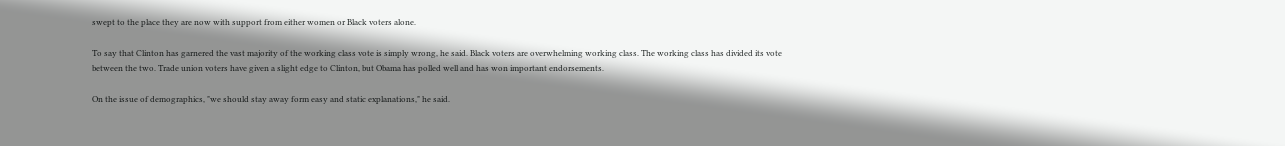swept to the place they are now with support from either women or Black voters alone.

To say that Clinton has garnered the vast majority of the working class vote is simply wrong, he said. Black voters are overwhelming working class. The working class has divided its vote between the two. Trade union voters have given a slight edge to Clinton, but Obama has polled well and has won important endorsements.

On the issue of demographics, "we should stay away form easy and static explanations," he said.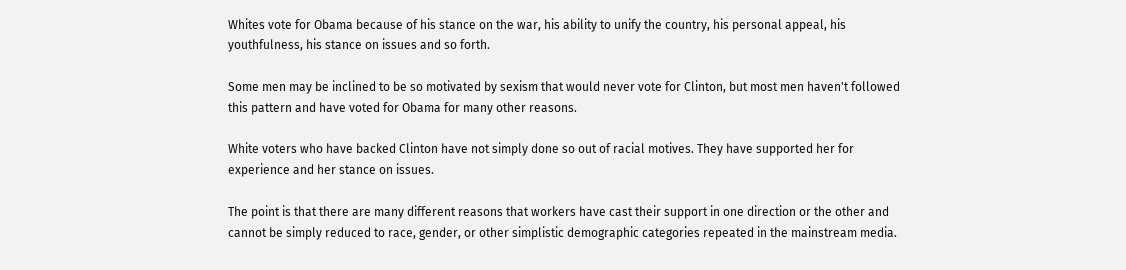Whites vote for Obama because of his stance on the war, his ability to unify the country, his personal appeal, his youthfulness, his stance on issues and so forth.

Some men may be inclined to be so motivated by sexism that would never vote for Clinton, but most men haven't followed this pattern and have voted for Obama for many other reasons.

White voters who have backed Clinton have not simply done so out of racial motives. They have supported her for experience and her stance on issues.

The point is that there are many different reasons that workers have cast their support in one direction or the other and cannot be simply reduced to race, gender, or other simplistic demographic categories repeated in the mainstream media.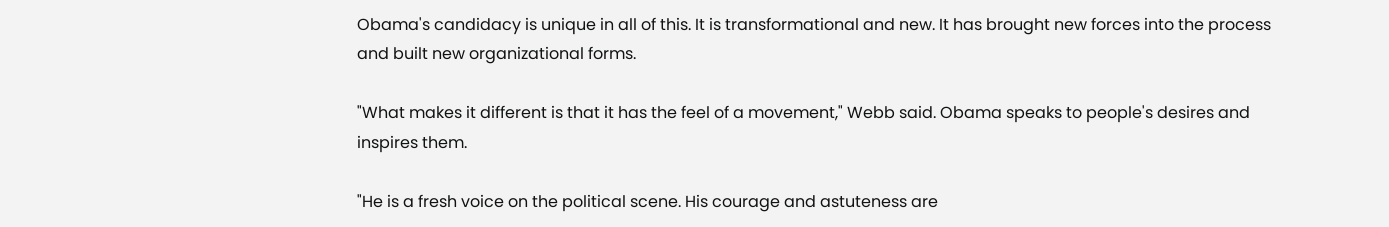Obama's candidacy is unique in all of this. It is transformational and new. It has brought new forces into the process and built new organizational forms.

"What makes it different is that it has the feel of a movement," Webb said. Obama speaks to people's desires and inspires them.

"He is a fresh voice on the political scene. His courage and astuteness are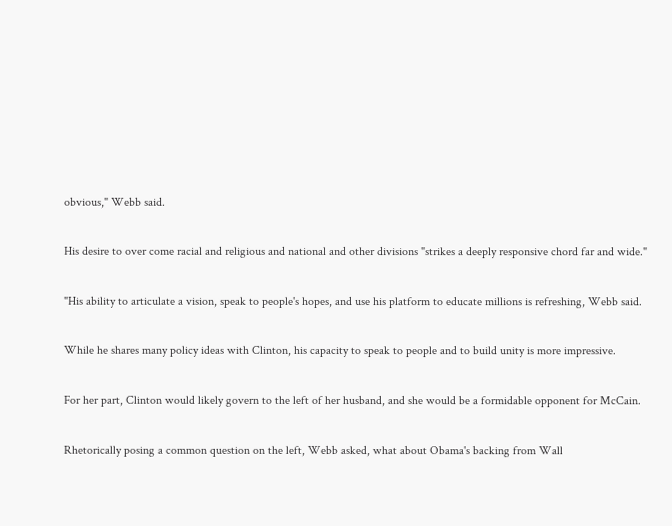obvious," Webb said.

His desire to over come racial and religious and national and other divisions "strikes a deeply responsive chord far and wide."

"His ability to articulate a vision, speak to people's hopes, and use his platform to educate millions is refreshing, Webb said.

While he shares many policy ideas with Clinton, his capacity to speak to people and to build unity is more impressive.

For her part, Clinton would likely govern to the left of her husband, and she would be a formidable opponent for McCain.

Rhetorically posing a common question on the left, Webb asked, what about Obama's backing from Wall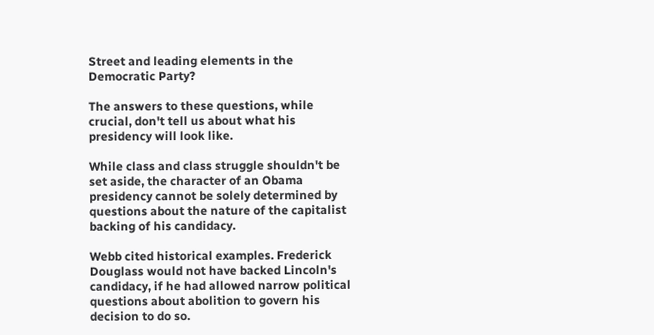Street and leading elements in the Democratic Party?

The answers to these questions, while crucial, don't tell us about what his presidency will look like.

While class and class struggle shouldn't be set aside, the character of an Obama presidency cannot be solely determined by questions about the nature of the capitalist backing of his candidacy.

Webb cited historical examples. Frederick Douglass would not have backed Lincoln's candidacy, if he had allowed narrow political questions about abolition to govern his decision to do so.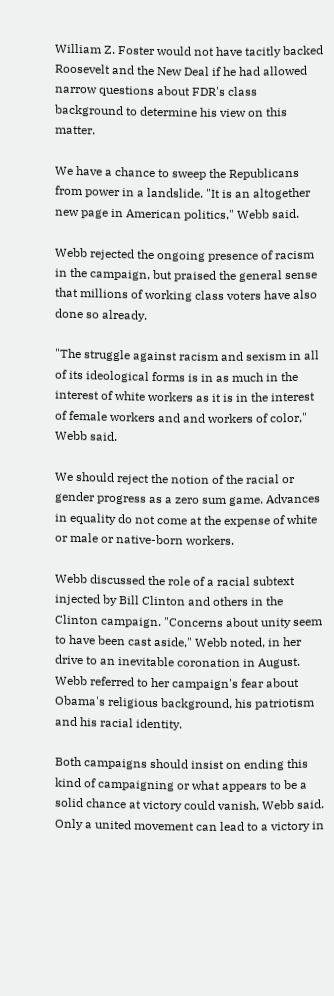William Z. Foster would not have tacitly backed Roosevelt and the New Deal if he had allowed narrow questions about FDR's class background to determine his view on this matter.

We have a chance to sweep the Republicans from power in a landslide. "It is an altogether new page in American politics," Webb said.

Webb rejected the ongoing presence of racism in the campaign, but praised the general sense that millions of working class voters have also done so already.

"The struggle against racism and sexism in all of its ideological forms is in as much in the interest of white workers as it is in the interest of female workers and and workers of color," Webb said.

We should reject the notion of the racial or gender progress as a zero sum game. Advances in equality do not come at the expense of white or male or native-born workers.

Webb discussed the role of a racial subtext injected by Bill Clinton and others in the Clinton campaign. "Concerns about unity seem to have been cast aside," Webb noted, in her drive to an inevitable coronation in August. Webb referred to her campaign's fear about Obama's religious background, his patriotism and his racial identity.

Both campaigns should insist on ending this kind of campaigning or what appears to be a solid chance at victory could vanish, Webb said. Only a united movement can lead to a victory in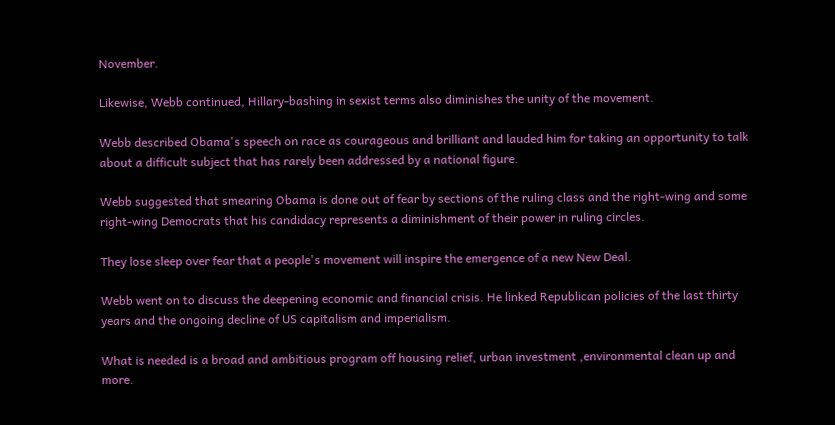November.

Likewise, Webb continued, Hillary-bashing in sexist terms also diminishes the unity of the movement.

Webb described Obama's speech on race as courageous and brilliant and lauded him for taking an opportunity to talk about a difficult subject that has rarely been addressed by a national figure.

Webb suggested that smearing Obama is done out of fear by sections of the ruling class and the right-wing and some right-wing Democrats that his candidacy represents a diminishment of their power in ruling circles.

They lose sleep over fear that a people's movement will inspire the emergence of a new New Deal.

Webb went on to discuss the deepening economic and financial crisis. He linked Republican policies of the last thirty years and the ongoing decline of US capitalism and imperialism.

What is needed is a broad and ambitious program off housing relief, urban investment ,environmental clean up and more.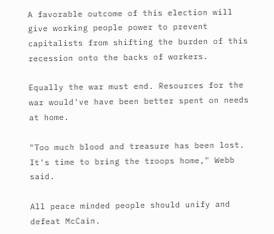A favorable outcome of this election will give working people power to prevent capitalists from shifting the burden of this recession onto the backs of workers.

Equally the war must end. Resources for the war would've have been better spent on needs at home.

"Too much blood and treasure has been lost. It's time to bring the troops home," Webb said.

All peace minded people should unify and defeat McCain.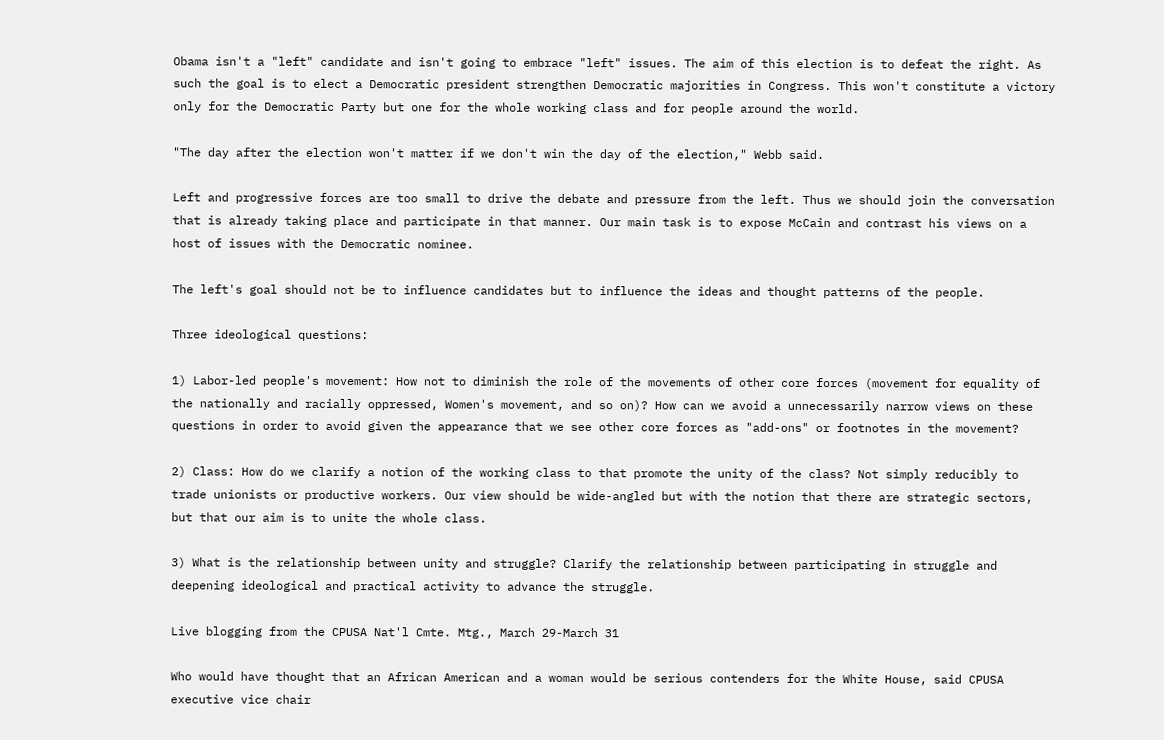Obama isn't a "left" candidate and isn't going to embrace "left" issues. The aim of this election is to defeat the right. As such the goal is to elect a Democratic president strengthen Democratic majorities in Congress. This won't constitute a victory only for the Democratic Party but one for the whole working class and for people around the world.

"The day after the election won't matter if we don't win the day of the election," Webb said.

Left and progressive forces are too small to drive the debate and pressure from the left. Thus we should join the conversation that is already taking place and participate in that manner. Our main task is to expose McCain and contrast his views on a host of issues with the Democratic nominee.

The left's goal should not be to influence candidates but to influence the ideas and thought patterns of the people.

Three ideological questions:

1) Labor-led people's movement: How not to diminish the role of the movements of other core forces (movement for equality of the nationally and racially oppressed, Women's movement, and so on)? How can we avoid a unnecessarily narrow views on these questions in order to avoid given the appearance that we see other core forces as "add-ons" or footnotes in the movement?

2) Class: How do we clarify a notion of the working class to that promote the unity of the class? Not simply reducibly to trade unionists or productive workers. Our view should be wide-angled but with the notion that there are strategic sectors, but that our aim is to unite the whole class.

3) What is the relationship between unity and struggle? Clarify the relationship between participating in struggle and deepening ideological and practical activity to advance the struggle.

Live blogging from the CPUSA Nat'l Cmte. Mtg., March 29-March 31

Who would have thought that an African American and a woman would be serious contenders for the White House, said CPUSA executive vice chair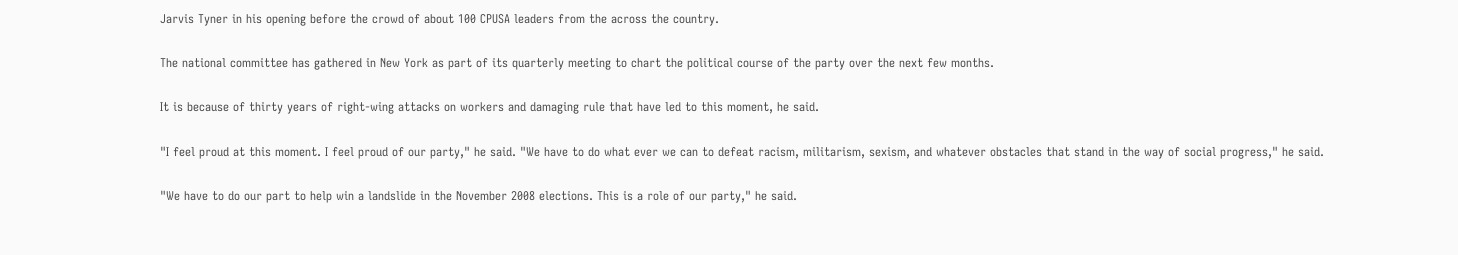Jarvis Tyner in his opening before the crowd of about 100 CPUSA leaders from the across the country.

The national committee has gathered in New York as part of its quarterly meeting to chart the political course of the party over the next few months.

It is because of thirty years of right-wing attacks on workers and damaging rule that have led to this moment, he said.

"I feel proud at this moment. I feel proud of our party," he said. "We have to do what ever we can to defeat racism, militarism, sexism, and whatever obstacles that stand in the way of social progress," he said.

"We have to do our part to help win a landslide in the November 2008 elections. This is a role of our party," he said.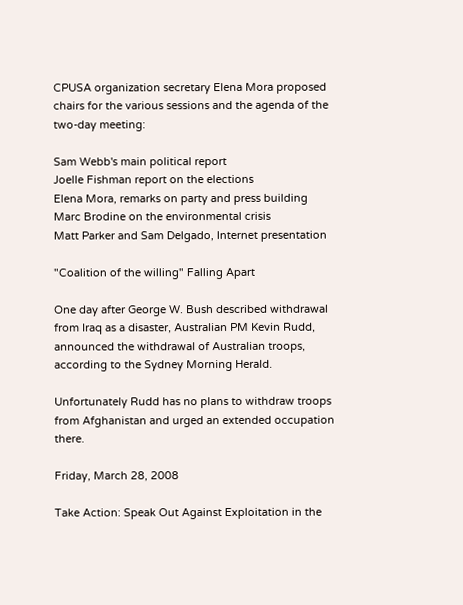CPUSA organization secretary Elena Mora proposed chairs for the various sessions and the agenda of the two-day meeting:

Sam Webb's main political report
Joelle Fishman report on the elections
Elena Mora, remarks on party and press building
Marc Brodine on the environmental crisis
Matt Parker and Sam Delgado, Internet presentation

"Coalition of the willing" Falling Apart

One day after George W. Bush described withdrawal from Iraq as a disaster, Australian PM Kevin Rudd, announced the withdrawal of Australian troops, according to the Sydney Morning Herald.

Unfortunately Rudd has no plans to withdraw troops from Afghanistan and urged an extended occupation there.

Friday, March 28, 2008

Take Action: Speak Out Against Exploitation in the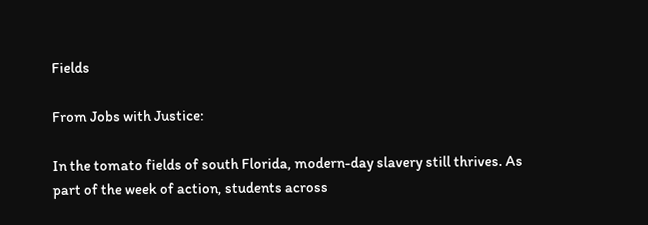Fields

From Jobs with Justice:

In the tomato fields of south Florida, modern-day slavery still thrives. As part of the week of action, students across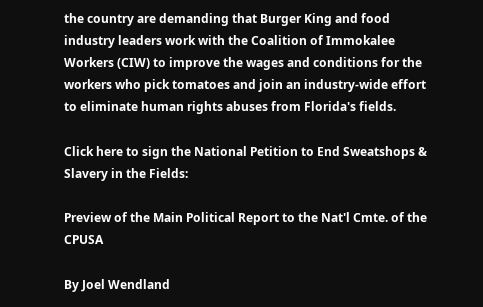the country are demanding that Burger King and food industry leaders work with the Coalition of Immokalee Workers (CIW) to improve the wages and conditions for the workers who pick tomatoes and join an industry-wide effort to eliminate human rights abuses from Florida's fields.

Click here to sign the National Petition to End Sweatshops & Slavery in the Fields:

Preview of the Main Political Report to the Nat'l Cmte. of the CPUSA

By Joel Wendland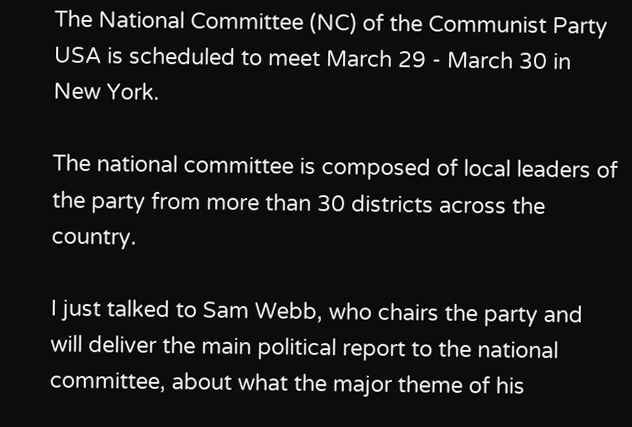The National Committee (NC) of the Communist Party USA is scheduled to meet March 29 - March 30 in New York.

The national committee is composed of local leaders of the party from more than 30 districts across the country.

I just talked to Sam Webb, who chairs the party and will deliver the main political report to the national committee, about what the major theme of his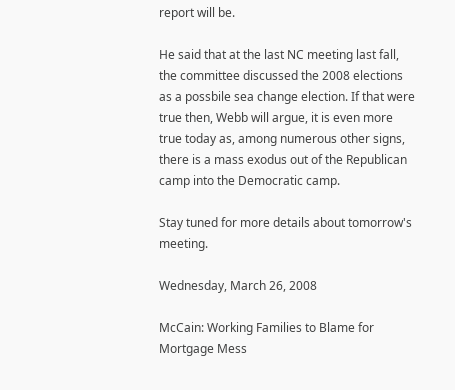report will be.

He said that at the last NC meeting last fall, the committee discussed the 2008 elections as a possbile sea change election. If that were true then, Webb will argue, it is even more true today as, among numerous other signs, there is a mass exodus out of the Republican camp into the Democratic camp.

Stay tuned for more details about tomorrow's meeting.

Wednesday, March 26, 2008

McCain: Working Families to Blame for Mortgage Mess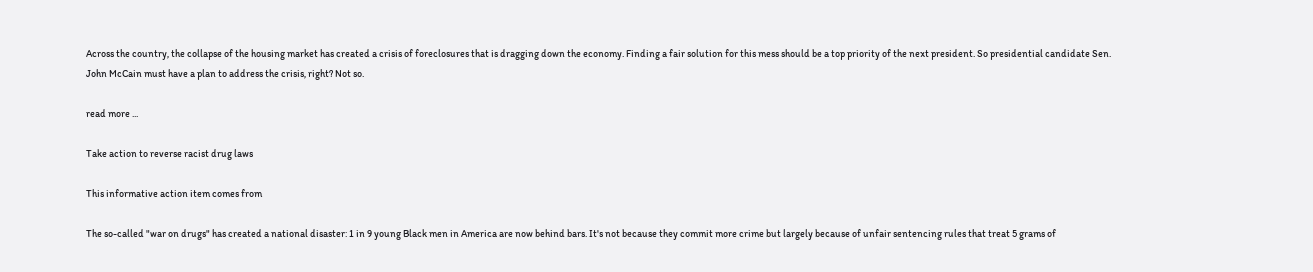Across the country, the collapse of the housing market has created a crisis of foreclosures that is dragging down the economy. Finding a fair solution for this mess should be a top priority of the next president. So presidential candidate Sen. John McCain must have a plan to address the crisis, right? Not so.

read more ...

Take action to reverse racist drug laws

This informative action item comes from

The so-called "war on drugs" has created a national disaster: 1 in 9 young Black men in America are now behind bars. It's not because they commit more crime but largely because of unfair sentencing rules that treat 5 grams of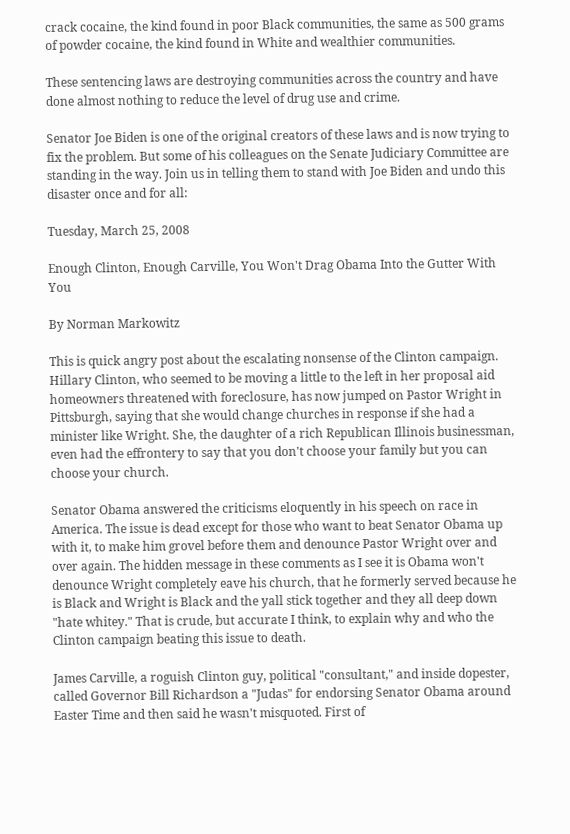crack cocaine, the kind found in poor Black communities, the same as 500 grams of powder cocaine, the kind found in White and wealthier communities.

These sentencing laws are destroying communities across the country and have done almost nothing to reduce the level of drug use and crime.

Senator Joe Biden is one of the original creators of these laws and is now trying to fix the problem. But some of his colleagues on the Senate Judiciary Committee are standing in the way. Join us in telling them to stand with Joe Biden and undo this disaster once and for all:

Tuesday, March 25, 2008

Enough Clinton, Enough Carville, You Won't Drag Obama Into the Gutter With You

By Norman Markowitz

This is quick angry post about the escalating nonsense of the Clinton campaign. Hillary Clinton, who seemed to be moving a little to the left in her proposal aid homeowners threatened with foreclosure, has now jumped on Pastor Wright in Pittsburgh, saying that she would change churches in response if she had a minister like Wright. She, the daughter of a rich Republican Illinois businessman, even had the effrontery to say that you don't choose your family but you can choose your church.

Senator Obama answered the criticisms eloquently in his speech on race in America. The issue is dead except for those who want to beat Senator Obama up with it, to make him grovel before them and denounce Pastor Wright over and over again. The hidden message in these comments as I see it is Obama won't denounce Wright completely eave his church, that he formerly served because he is Black and Wright is Black and the yall stick together and they all deep down "hate whitey." That is crude, but accurate I think, to explain why and who the Clinton campaign beating this issue to death.

James Carville, a roguish Clinton guy, political "consultant," and inside dopester, called Governor Bill Richardson a "Judas" for endorsing Senator Obama around Easter Time and then said he wasn't misquoted. First of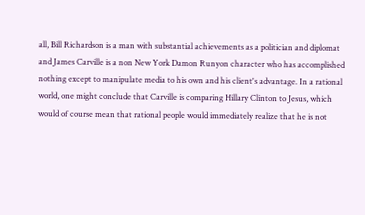all, Bill Richardson is a man with substantial achievements as a politician and diplomat and James Carville is a non New York Damon Runyon character who has accomplished nothing except to manipulate media to his own and his client's advantage. In a rational world, one might conclude that Carville is comparing Hillary Clinton to Jesus, which would of course mean that rational people would immediately realize that he is not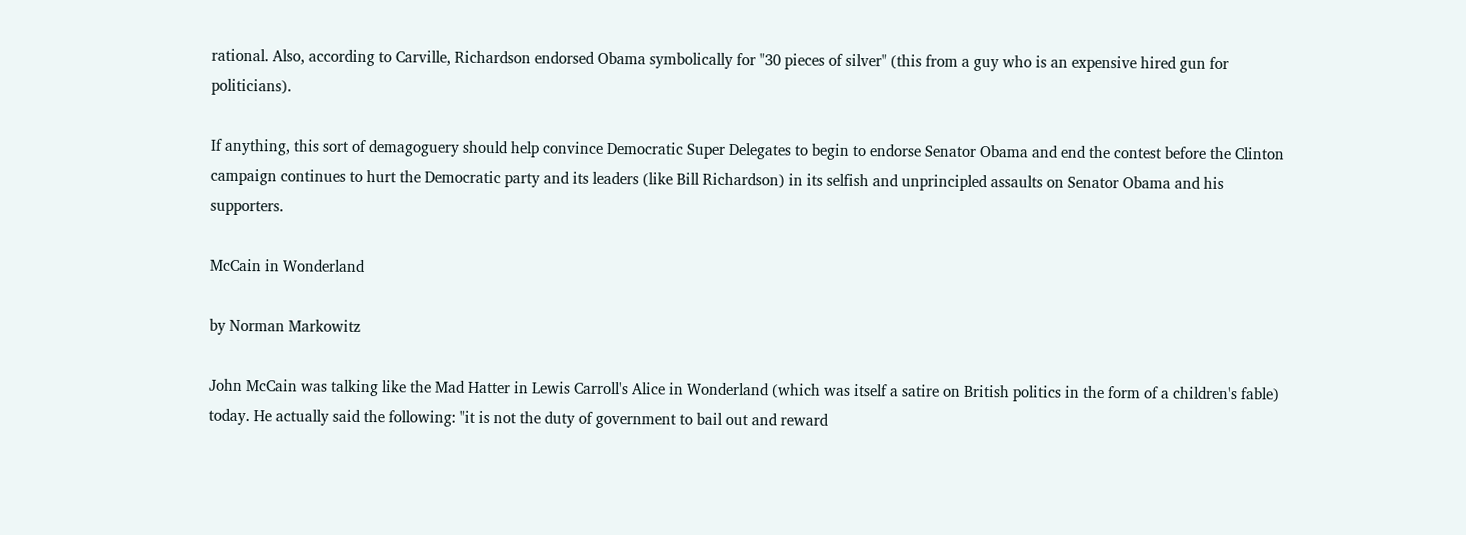rational. Also, according to Carville, Richardson endorsed Obama symbolically for "30 pieces of silver" (this from a guy who is an expensive hired gun for politicians).

If anything, this sort of demagoguery should help convince Democratic Super Delegates to begin to endorse Senator Obama and end the contest before the Clinton campaign continues to hurt the Democratic party and its leaders (like Bill Richardson) in its selfish and unprincipled assaults on Senator Obama and his supporters.

McCain in Wonderland

by Norman Markowitz

John McCain was talking like the Mad Hatter in Lewis Carroll's Alice in Wonderland (which was itself a satire on British politics in the form of a children's fable) today. He actually said the following: "it is not the duty of government to bail out and reward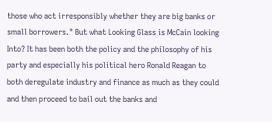those who act irresponsibly whether they are big banks or small borrowers." But what Looking Glass is McCain looking Into? It has been both the policy and the philosophy of his party and especially his political hero Ronald Reagan to both deregulate industry and finance as much as they could and then proceed to bail out the banks and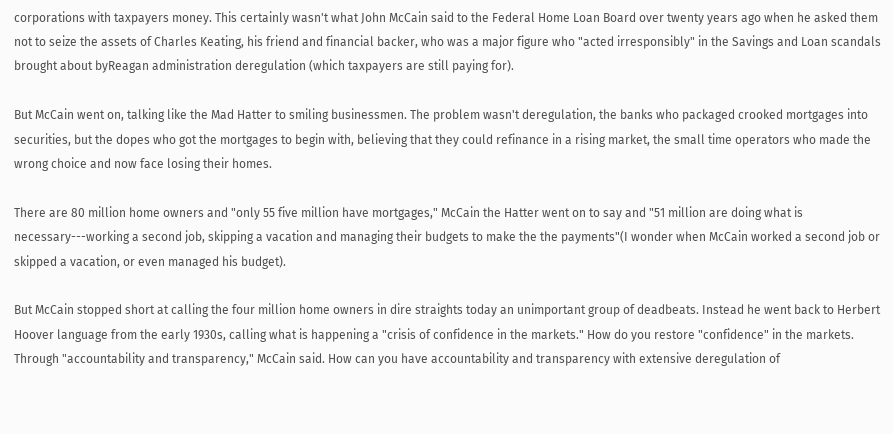corporations with taxpayers money. This certainly wasn't what John McCain said to the Federal Home Loan Board over twenty years ago when he asked them not to seize the assets of Charles Keating, his friend and financial backer, who was a major figure who "acted irresponsibly" in the Savings and Loan scandals brought about byReagan administration deregulation (which taxpayers are still paying for).

But McCain went on, talking like the Mad Hatter to smiling businessmen. The problem wasn't deregulation, the banks who packaged crooked mortgages into securities, but the dopes who got the mortgages to begin with, believing that they could refinance in a rising market, the small time operators who made the wrong choice and now face losing their homes.

There are 80 million home owners and "only 55 five million have mortgages," McCain the Hatter went on to say and "51 million are doing what is necessary---working a second job, skipping a vacation and managing their budgets to make the the payments"(I wonder when McCain worked a second job or skipped a vacation, or even managed his budget).

But McCain stopped short at calling the four million home owners in dire straights today an unimportant group of deadbeats. Instead he went back to Herbert Hoover language from the early 1930s, calling what is happening a "crisis of confidence in the markets." How do you restore "confidence" in the markets. Through "accountability and transparency," McCain said. How can you have accountability and transparency with extensive deregulation of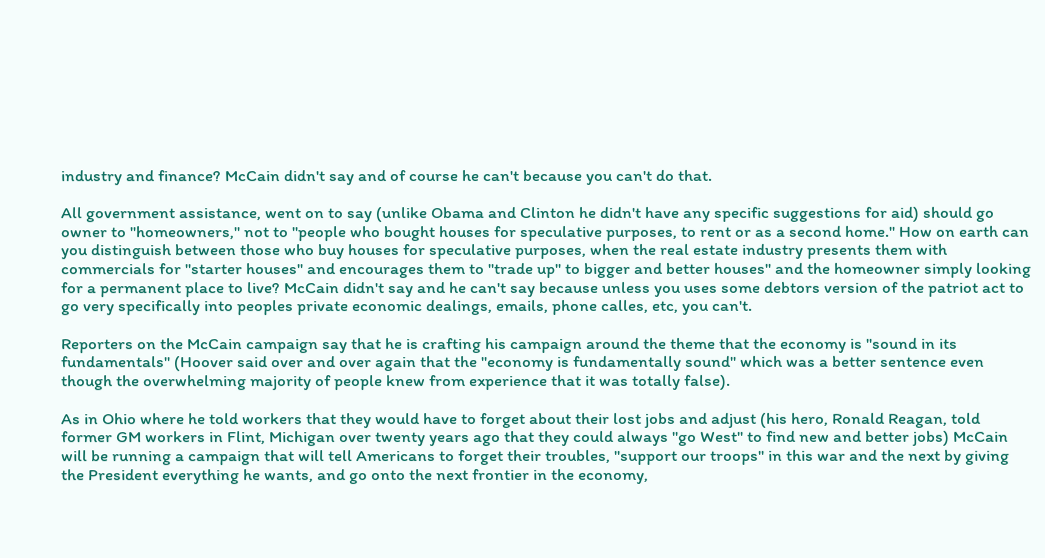industry and finance? McCain didn't say and of course he can't because you can't do that.

All government assistance, went on to say (unlike Obama and Clinton he didn't have any specific suggestions for aid) should go owner to "homeowners," not to "people who bought houses for speculative purposes, to rent or as a second home." How on earth can you distinguish between those who buy houses for speculative purposes, when the real estate industry presents them with commercials for "starter houses" and encourages them to "trade up" to bigger and better houses" and the homeowner simply looking for a permanent place to live? McCain didn't say and he can't say because unless you uses some debtors version of the patriot act to go very specifically into peoples private economic dealings, emails, phone calles, etc, you can't.

Reporters on the McCain campaign say that he is crafting his campaign around the theme that the economy is "sound in its fundamentals" (Hoover said over and over again that the "economy is fundamentally sound" which was a better sentence even though the overwhelming majority of people knew from experience that it was totally false).

As in Ohio where he told workers that they would have to forget about their lost jobs and adjust (his hero, Ronald Reagan, told former GM workers in Flint, Michigan over twenty years ago that they could always "go West" to find new and better jobs) McCain will be running a campaign that will tell Americans to forget their troubles, "support our troops" in this war and the next by giving the President everything he wants, and go onto the next frontier in the economy,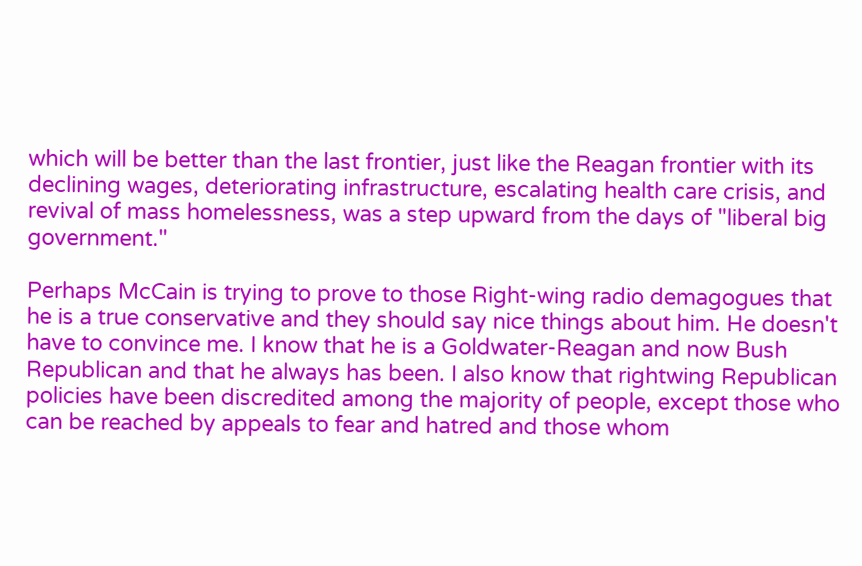which will be better than the last frontier, just like the Reagan frontier with its declining wages, deteriorating infrastructure, escalating health care crisis, and revival of mass homelessness, was a step upward from the days of "liberal big government."

Perhaps McCain is trying to prove to those Right-wing radio demagogues that he is a true conservative and they should say nice things about him. He doesn't have to convince me. I know that he is a Goldwater-Reagan and now Bush Republican and that he always has been. I also know that rightwing Republican policies have been discredited among the majority of people, except those who can be reached by appeals to fear and hatred and those whom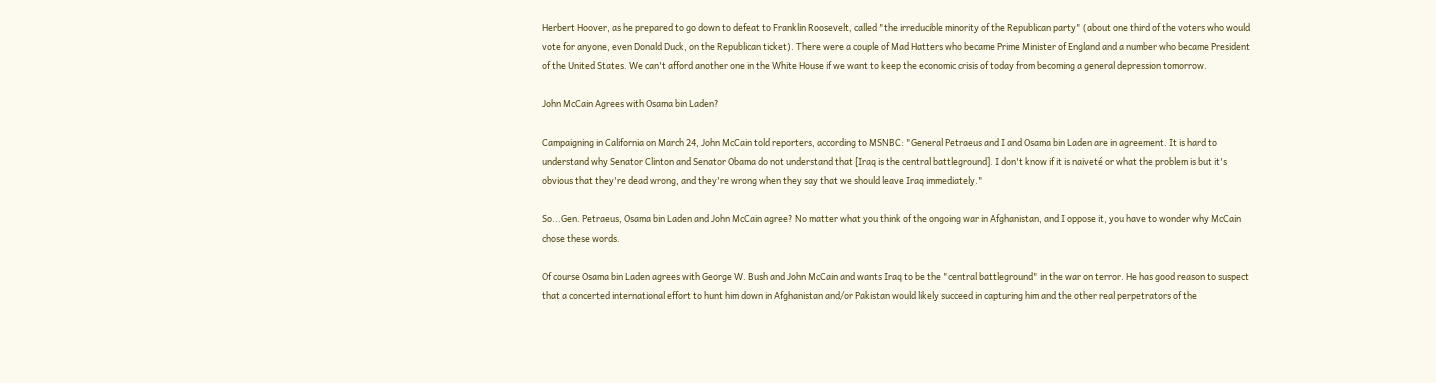Herbert Hoover, as he prepared to go down to defeat to Franklin Roosevelt, called "the irreducible minority of the Republican party" (about one third of the voters who would vote for anyone, even Donald Duck, on the Republican ticket). There were a couple of Mad Hatters who became Prime Minister of England and a number who became President of the United States. We can't afford another one in the White House if we want to keep the economic crisis of today from becoming a general depression tomorrow.

John McCain Agrees with Osama bin Laden?

Campaigning in California on March 24, John McCain told reporters, according to MSNBC: "General Petraeus and I and Osama bin Laden are in agreement. It is hard to understand why Senator Clinton and Senator Obama do not understand that [Iraq is the central battleground]. I don't know if it is naiveté or what the problem is but it's obvious that they're dead wrong, and they're wrong when they say that we should leave Iraq immediately."

So...Gen. Petraeus, Osama bin Laden and John McCain agree? No matter what you think of the ongoing war in Afghanistan, and I oppose it, you have to wonder why McCain chose these words.

Of course Osama bin Laden agrees with George W. Bush and John McCain and wants Iraq to be the "central battleground" in the war on terror. He has good reason to suspect that a concerted international effort to hunt him down in Afghanistan and/or Pakistan would likely succeed in capturing him and the other real perpetrators of the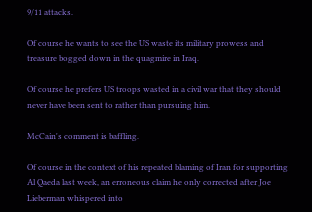9/11 attacks.

Of course he wants to see the US waste its military prowess and treasure bogged down in the quagmire in Iraq.

Of course he prefers US troops wasted in a civil war that they should never have been sent to rather than pursuing him.

McCain's comment is baffling.

Of course in the context of his repeated blaming of Iran for supporting Al Qaeda last week, an erroneous claim he only corrected after Joe Lieberman whispered into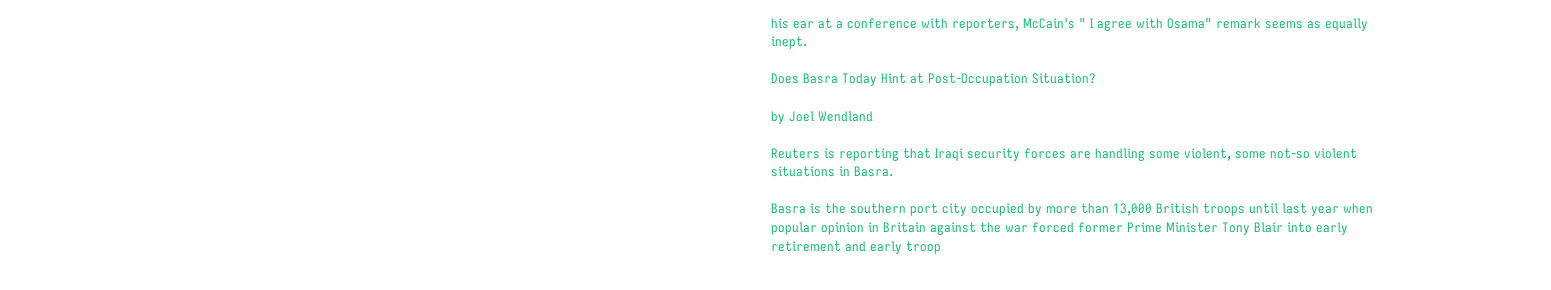his ear at a conference with reporters, McCain's " I agree with Osama" remark seems as equally inept.

Does Basra Today Hint at Post-Occupation Situation?

by Joel Wendland

Reuters is reporting that Iraqi security forces are handling some violent, some not-so violent situations in Basra.

Basra is the southern port city occupied by more than 13,000 British troops until last year when popular opinion in Britain against the war forced former Prime Minister Tony Blair into early retirement and early troop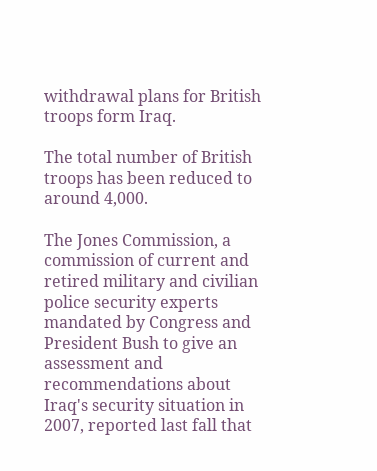withdrawal plans for British troops form Iraq.

The total number of British troops has been reduced to around 4,000.

The Jones Commission, a commission of current and retired military and civilian police security experts mandated by Congress and President Bush to give an assessment and recommendations about Iraq's security situation in 2007, reported last fall that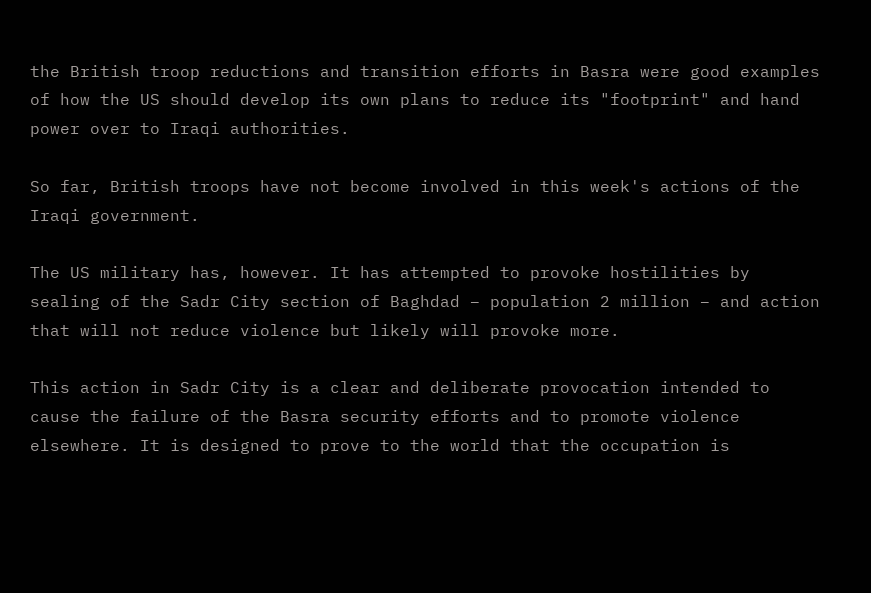the British troop reductions and transition efforts in Basra were good examples of how the US should develop its own plans to reduce its "footprint" and hand power over to Iraqi authorities.

So far, British troops have not become involved in this week's actions of the Iraqi government.

The US military has, however. It has attempted to provoke hostilities by sealing of the Sadr City section of Baghdad – population 2 million – and action that will not reduce violence but likely will provoke more.

This action in Sadr City is a clear and deliberate provocation intended to cause the failure of the Basra security efforts and to promote violence elsewhere. It is designed to prove to the world that the occupation is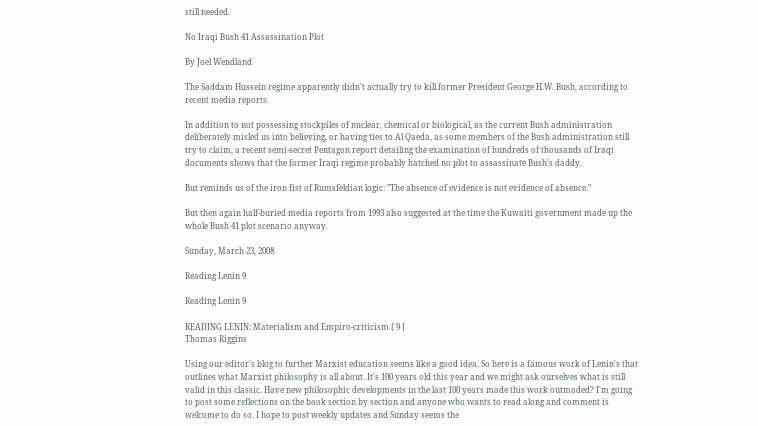still needed.

No Iraqi Bush 41 Assassination Plot

By Joel Wendland

The Saddam Hussein regime apparently didn't actually try to kill former President George H.W. Bush, according to recent media reports.

In addition to not possessing stockpiles of nuclear, chemical or biological, as the current Bush administration deliberately misled us into believing, or having ties to Al Qaeda, as some members of the Bush administration still try to claim, a recent semi-secret Pentagon report detailing the examination of hundreds of thousands of Iraqi documents shows that the former Iraqi regime probably hatched no plot to assassinate Bush's daddy.

But reminds us of the iron fist of Rumsfeldian logic: "The absence of evidence is not evidence of absence."

But then again half-buried media reports from 1993 also suggested at the time the Kuwaiti government made up the whole Bush 41 plot scenario anyway.

Sunday, March 23, 2008

Reading Lenin 9

Reading Lenin 9

READING LENIN: Materialism and Empiro-criticism [ 9 ]
Thomas Riggins

Using our editor's blog to further Marxist education seems like a good idea. So here is a famous work of Lenin's that outlines what Marxist philosophy is all about. It's 100 years old this year and we might ask ourselves what is still valid in this classic. Have new philosophic developments in the last 100 years made this work outmoded? I'm going to post some reflections on the book section by section and anyone who wants to read along and comment is welcome to do so. I hope to post weekly updates and Sunday seems the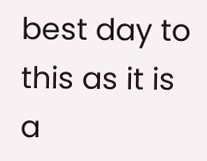best day to this as it is a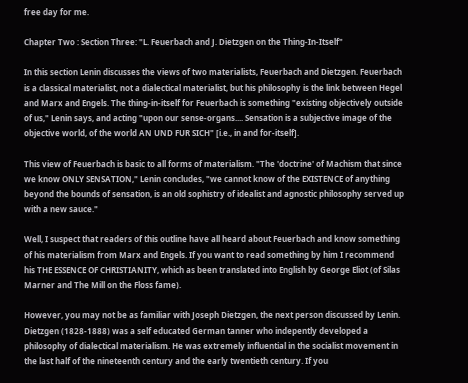free day for me.

Chapter Two : Section Three: "L. Feuerbach and J. Dietzgen on the Thing-In-Itself"

In this section Lenin discusses the views of two materialists, Feuerbach and Dietzgen. Feuerbach is a classical materialist, not a dialectical materialist, but his philosophy is the link between Hegel and Marx and Engels. The thing-in-itself for Feuerbach is something "existing objectively outside of us," Lenin says, and acting "upon our sense-organs.... Sensation is a subjective image of the objective world, of the world AN UND FUR SICH" [i.e., in and for-itself].

This view of Feuerbach is basic to all forms of materialism. "The 'doctrine' of Machism that since we know ONLY SENSATION," Lenin concludes, "we cannot know of the EXISTENCE of anything beyond the bounds of sensation, is an old sophistry of idealist and agnostic philosophy served up with a new sauce."

Well, I suspect that readers of this outline have all heard about Feuerbach and know something of his materialism from Marx and Engels. If you want to read something by him I recommend his THE ESSENCE OF CHRISTIANITY, which as been translated into English by George Eliot (of Silas Marner and The Mill on the Floss fame).

However, you may not be as familiar with Joseph Dietzgen, the next person discussed by Lenin. Dietzgen (1828-1888) was a self educated German tanner who indepently developed a philosophy of dialectical materialism. He was extremely influential in the socialist movement in the last half of the nineteenth century and the early twentieth century. If you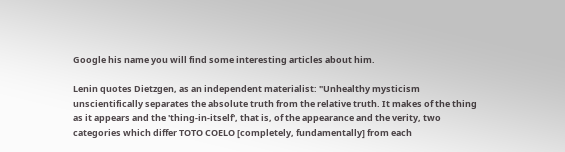Google his name you will find some interesting articles about him.

Lenin quotes Dietzgen, as an independent materialist: "Unhealthy mysticism unscientifically separates the absolute truth from the relative truth. It makes of the thing as it appears and the 'thing-in-itself', that is, of the appearance and the verity, two categories which differ TOTO COELO [completely, fundamentally] from each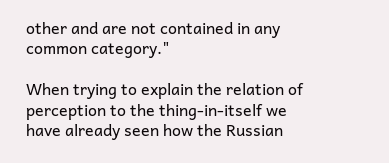other and are not contained in any common category."

When trying to explain the relation of perception to the thing-in-itself we have already seen how the Russian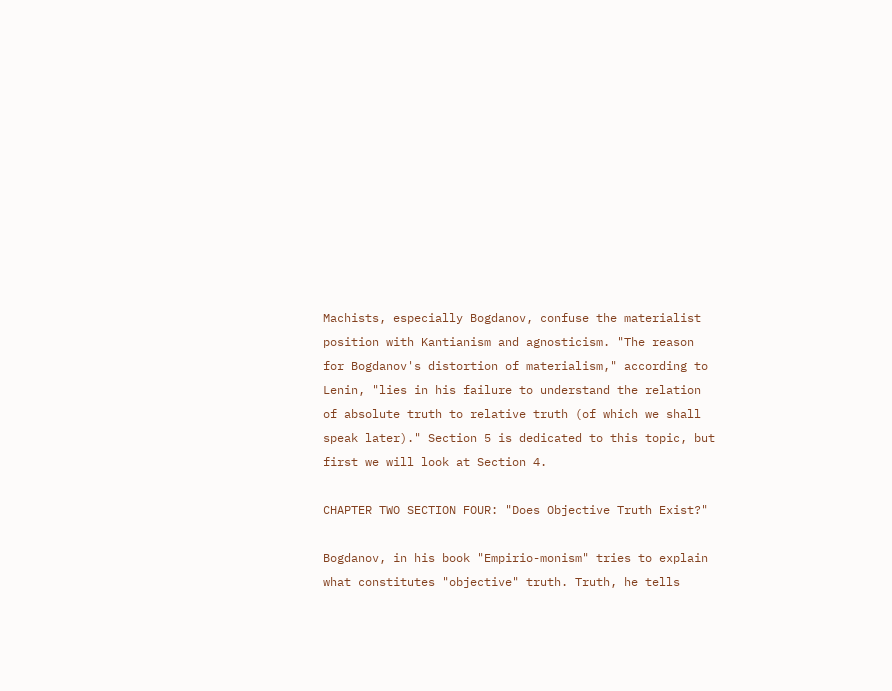Machists, especially Bogdanov, confuse the materialist position with Kantianism and agnosticism. "The reason for Bogdanov's distortion of materialism," according to Lenin, "lies in his failure to understand the relation of absolute truth to relative truth (of which we shall speak later)." Section 5 is dedicated to this topic, but first we will look at Section 4.

CHAPTER TWO SECTION FOUR: "Does Objective Truth Exist?"

Bogdanov, in his book "Empirio-monism" tries to explain what constitutes "objective" truth. Truth, he tells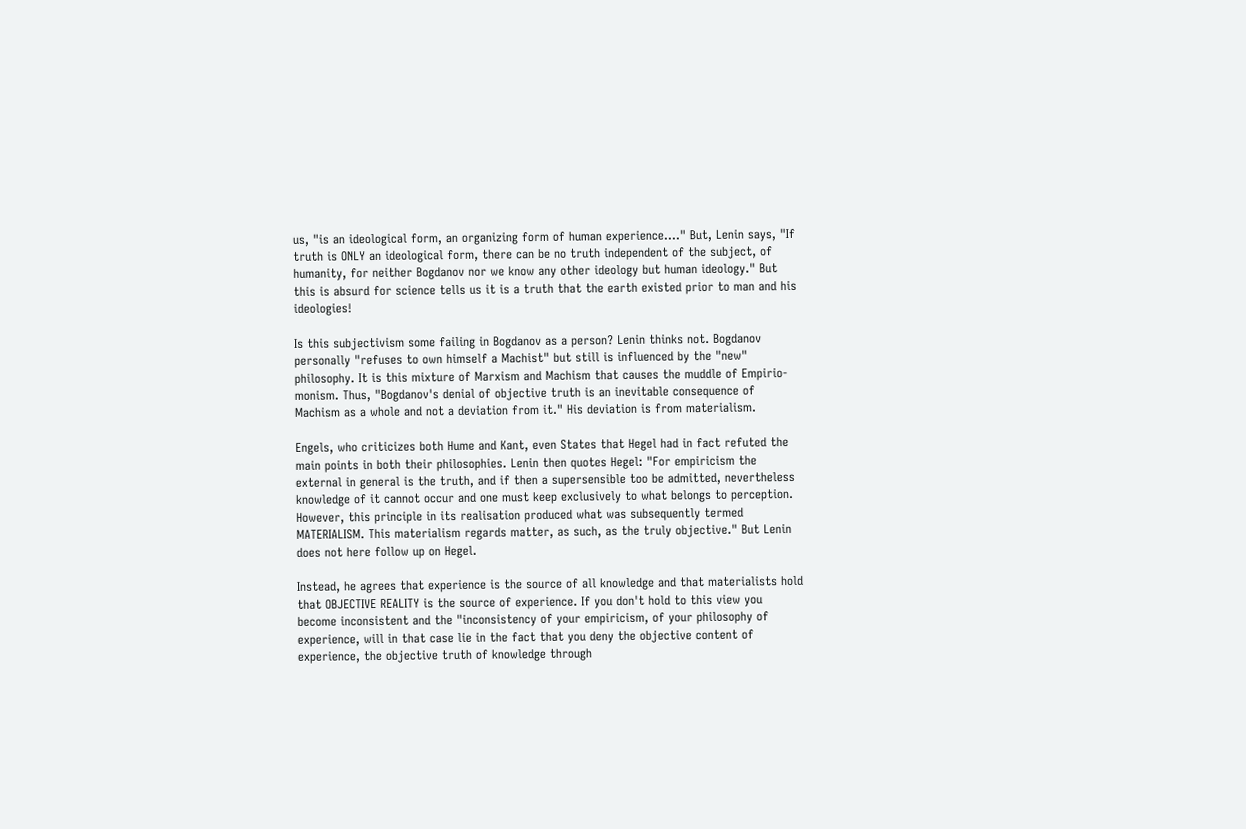us, "is an ideological form, an organizing form of human experience...." But, Lenin says, "If truth is ONLY an ideological form, there can be no truth independent of the subject, of humanity, for neither Bogdanov nor we know any other ideology but human ideology." But this is absurd for science tells us it is a truth that the earth existed prior to man and his ideologies!

Is this subjectivism some failing in Bogdanov as a person? Lenin thinks not. Bogdanov personally "refuses to own himself a Machist" but still is influenced by the "new" philosophy. It is this mixture of Marxism and Machism that causes the muddle of Empirio-monism. Thus, "Bogdanov's denial of objective truth is an inevitable consequence of Machism as a whole and not a deviation from it." His deviation is from materialism.

Engels, who criticizes both Hume and Kant, even States that Hegel had in fact refuted the main points in both their philosophies. Lenin then quotes Hegel: "For empiricism the external in general is the truth, and if then a supersensible too be admitted, nevertheless knowledge of it cannot occur and one must keep exclusively to what belongs to perception. However, this principle in its realisation produced what was subsequently termed MATERIALISM. This materialism regards matter, as such, as the truly objective." But Lenin does not here follow up on Hegel.

Instead, he agrees that experience is the source of all knowledge and that materialists hold that OBJECTIVE REALITY is the source of experience. If you don't hold to this view you become inconsistent and the "inconsistency of your empiricism, of your philosophy of experience, will in that case lie in the fact that you deny the objective content of experience, the objective truth of knowledge through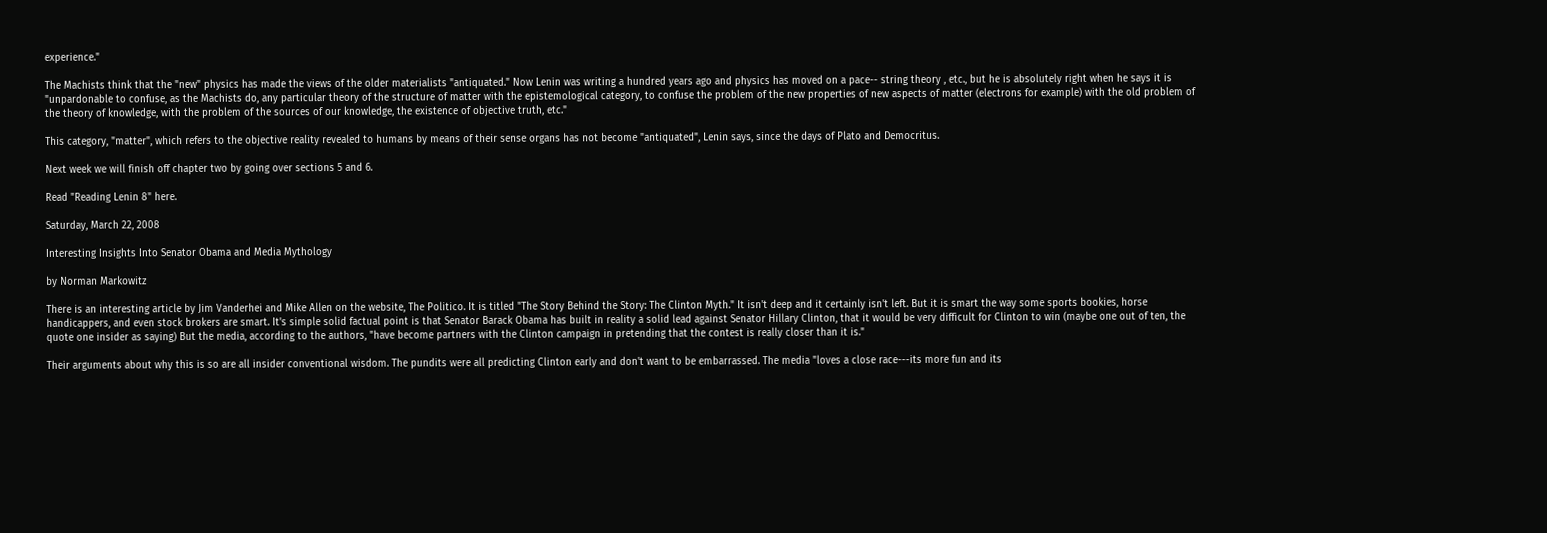experience."

The Machists think that the "new" physics has made the views of the older materialists "antiquated." Now Lenin was writing a hundred years ago and physics has moved on a pace-- string theory , etc., but he is absolutely right when he says it is "unpardonable to confuse, as the Machists do, any particular theory of the structure of matter with the epistemological category, to confuse the problem of the new properties of new aspects of matter (electrons for example) with the old problem of the theory of knowledge, with the problem of the sources of our knowledge, the existence of objective truth, etc."

This category, "matter", which refers to the objective reality revealed to humans by means of their sense organs has not become "antiquated", Lenin says, since the days of Plato and Democritus.

Next week we will finish off chapter two by going over sections 5 and 6.

Read "Reading Lenin 8" here.

Saturday, March 22, 2008

Interesting Insights Into Senator Obama and Media Mythology

by Norman Markowitz

There is an interesting article by Jim Vanderhei and Mike Allen on the website, The Politico. It is titled "The Story Behind the Story: The Clinton Myth." It isn't deep and it certainly isn't left. But it is smart the way some sports bookies, horse handicappers, and even stock brokers are smart. It's simple solid factual point is that Senator Barack Obama has built in reality a solid lead against Senator Hillary Clinton, that it would be very difficult for Clinton to win (maybe one out of ten, the quote one insider as saying) But the media, according to the authors, "have become partners with the Clinton campaign in pretending that the contest is really closer than it is."

Their arguments about why this is so are all insider conventional wisdom. The pundits were all predicting Clinton early and don't want to be embarrassed. The media "loves a close race---its more fun and its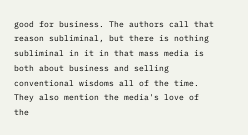good for business. The authors call that reason subliminal, but there is nothing subliminal in it in that mass media is both about business and selling conventional wisdoms all of the time. They also mention the media's love of the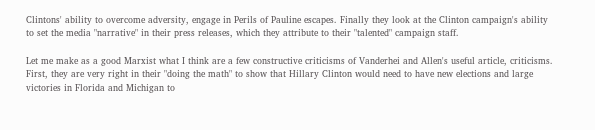Clintons' ability to overcome adversity, engage in Perils of Pauline escapes. Finally they look at the Clinton campaign's ability to set the media "narrative" in their press releases, which they attribute to their "talented" campaign staff.

Let me make as a good Marxist what I think are a few constructive criticisms of Vanderhei and Allen's useful article, criticisms. First, they are very right in their "doing the math" to show that Hillary Clinton would need to have new elections and large victories in Florida and Michigan to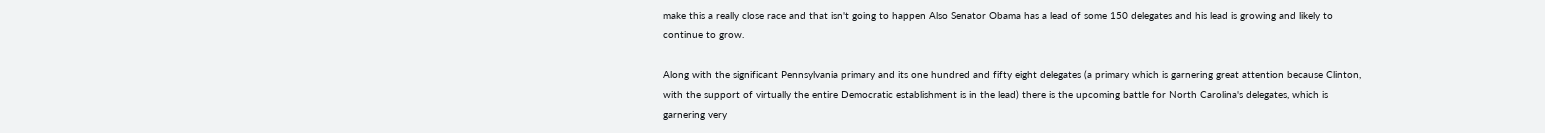make this a really close race and that isn't going to happen Also Senator Obama has a lead of some 150 delegates and his lead is growing and likely to continue to grow.

Along with the significant Pennsylvania primary and its one hundred and fifty eight delegates (a primary which is garnering great attention because Clinton, with the support of virtually the entire Democratic establishment is in the lead) there is the upcoming battle for North Carolina's delegates, which is garnering very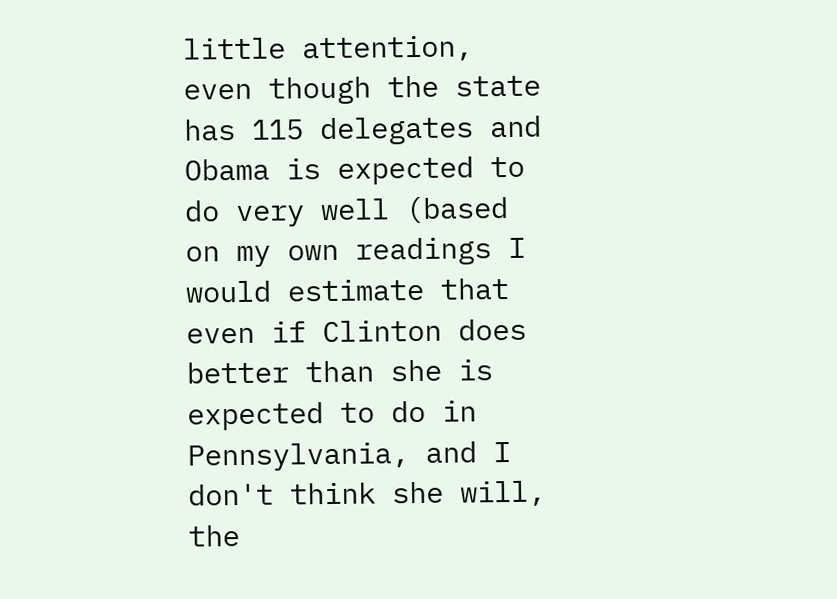little attention, even though the state has 115 delegates and Obama is expected to do very well (based on my own readings I would estimate that even if Clinton does better than she is expected to do in Pennsylvania, and I don't think she will, the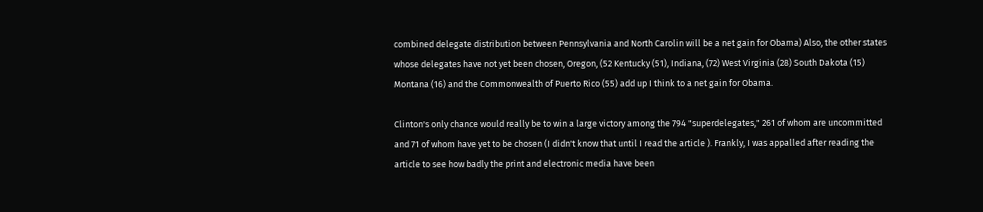combined delegate distribution between Pennsylvania and North Carolin will be a net gain for Obama) Also, the other states whose delegates have not yet been chosen, Oregon, (52 Kentucky (51), Indiana, (72) West Virginia (28) South Dakota (15) Montana (16) and the Commonwealth of Puerto Rico (55) add up I think to a net gain for Obama.

Clinton's only chance would really be to win a large victory among the 794 "superdelegates," 261 of whom are uncommitted and 71 of whom have yet to be chosen (I didn't know that until I read the article ). Frankly, I was appalled after reading the article to see how badly the print and electronic media have been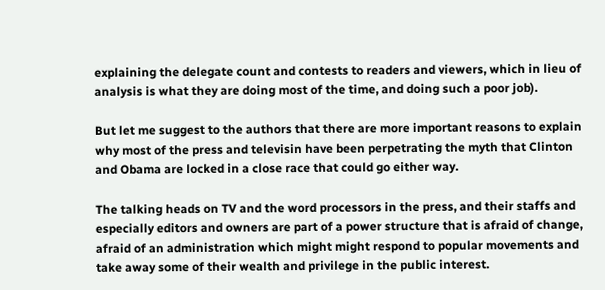explaining the delegate count and contests to readers and viewers, which in lieu of analysis is what they are doing most of the time, and doing such a poor job).

But let me suggest to the authors that there are more important reasons to explain why most of the press and televisin have been perpetrating the myth that Clinton and Obama are locked in a close race that could go either way.

The talking heads on TV and the word processors in the press, and their staffs and especially editors and owners are part of a power structure that is afraid of change, afraid of an administration which might might respond to popular movements and take away some of their wealth and privilege in the public interest.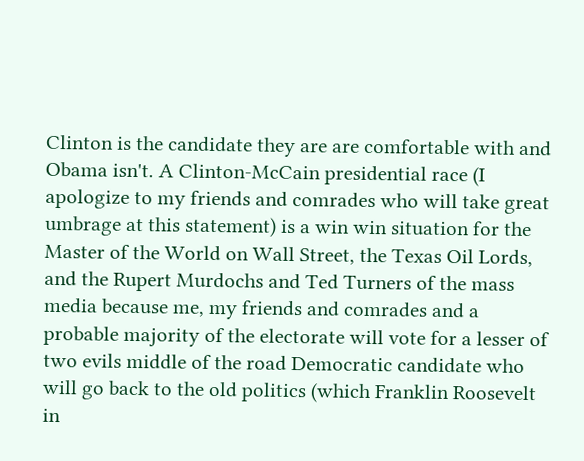Clinton is the candidate they are are comfortable with and Obama isn't. A Clinton-McCain presidential race (I apologize to my friends and comrades who will take great umbrage at this statement) is a win win situation for the Master of the World on Wall Street, the Texas Oil Lords, and the Rupert Murdochs and Ted Turners of the mass media because me, my friends and comrades and a probable majority of the electorate will vote for a lesser of two evils middle of the road Democratic candidate who will go back to the old politics (which Franklin Roosevelt in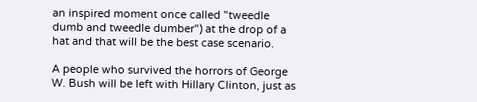an inspired moment once called "tweedle dumb and tweedle dumber") at the drop of a hat and that will be the best case scenario.

A people who survived the horrors of George W. Bush will be left with Hillary Clinton, just as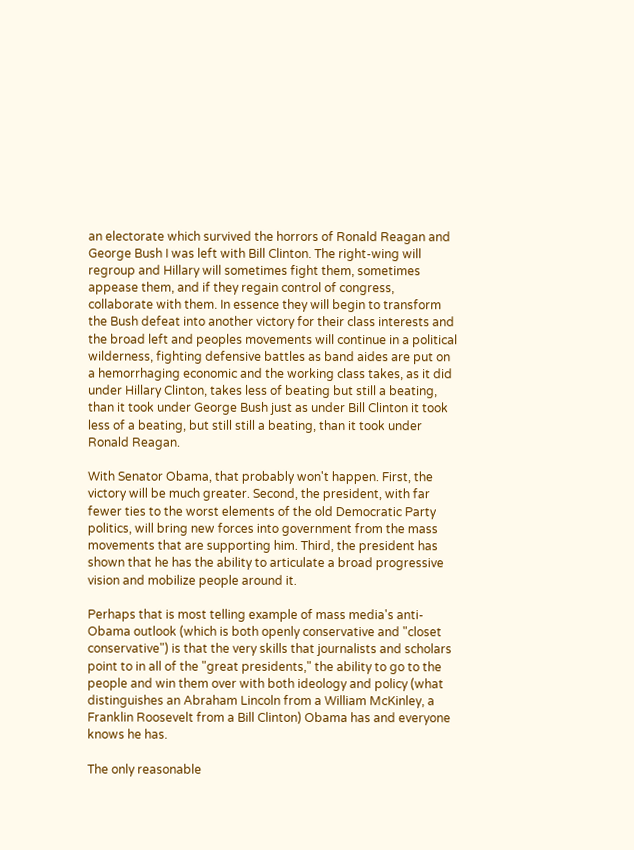an electorate which survived the horrors of Ronald Reagan and George Bush I was left with Bill Clinton. The right-wing will regroup and Hillary will sometimes fight them, sometimes appease them, and if they regain control of congress, collaborate with them. In essence they will begin to transform the Bush defeat into another victory for their class interests and the broad left and peoples movements will continue in a political wilderness, fighting defensive battles as band aides are put on a hemorrhaging economic and the working class takes, as it did under Hillary Clinton, takes less of beating but still a beating, than it took under George Bush just as under Bill Clinton it took less of a beating, but still still a beating, than it took under Ronald Reagan.

With Senator Obama, that probably won't happen. First, the victory will be much greater. Second, the president, with far fewer ties to the worst elements of the old Democratic Party politics, will bring new forces into government from the mass movements that are supporting him. Third, the president has shown that he has the ability to articulate a broad progressive vision and mobilize people around it.

Perhaps that is most telling example of mass media's anti-Obama outlook (which is both openly conservative and "closet conservative") is that the very skills that journalists and scholars point to in all of the "great presidents," the ability to go to the people and win them over with both ideology and policy (what distinguishes an Abraham Lincoln from a William McKinley, a Franklin Roosevelt from a Bill Clinton) Obama has and everyone knows he has.

The only reasonable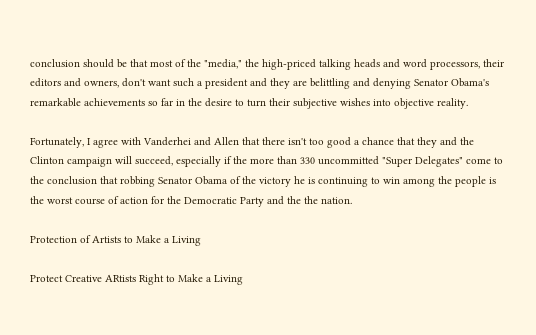conclusion should be that most of the "media," the high-priced talking heads and word processors, their editors and owners, don't want such a president and they are belittling and denying Senator Obama's remarkable achievements so far in the desire to turn their subjective wishes into objective reality.

Fortunately, I agree with Vanderhei and Allen that there isn't too good a chance that they and the Clinton campaign will succeed, especially if the more than 330 uncommitted "Super Delegates" come to the conclusion that robbing Senator Obama of the victory he is continuing to win among the people is the worst course of action for the Democratic Party and the the nation.

Protection of Artists to Make a Living

Protect Creative ARtists Right to Make a Living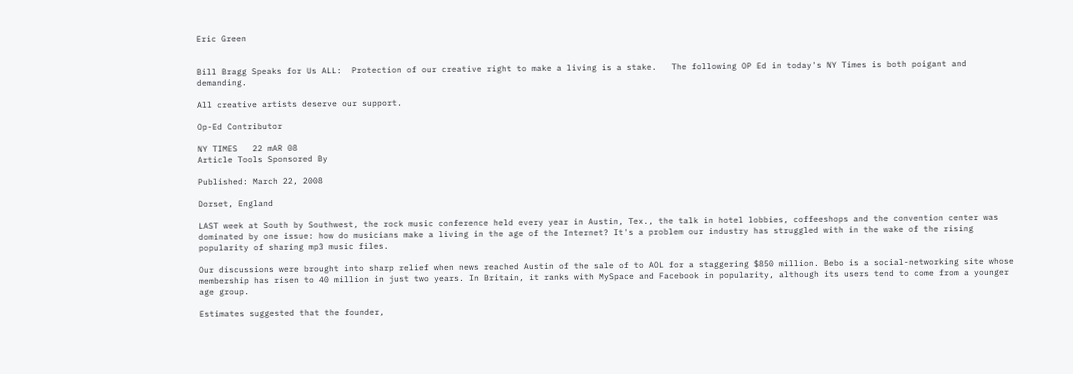Eric Green


Bill Bragg Speaks for Us ALL:  Protection of our creative right to make a living is a stake.   The following OP Ed in today's NY Times is both poigant and demanding.

All creative artists deserve our support.

Op-Ed Contributor

NY TIMES   22 mAR 08
Article Tools Sponsored By

Published: March 22, 2008

Dorset, England

LAST week at South by Southwest, the rock music conference held every year in Austin, Tex., the talk in hotel lobbies, coffeeshops and the convention center was dominated by one issue: how do musicians make a living in the age of the Internet? It's a problem our industry has struggled with in the wake of the rising popularity of sharing mp3 music files.

Our discussions were brought into sharp relief when news reached Austin of the sale of to AOL for a staggering $850 million. Bebo is a social-networking site whose membership has risen to 40 million in just two years. In Britain, it ranks with MySpace and Facebook in popularity, although its users tend to come from a younger age group.

Estimates suggested that the founder,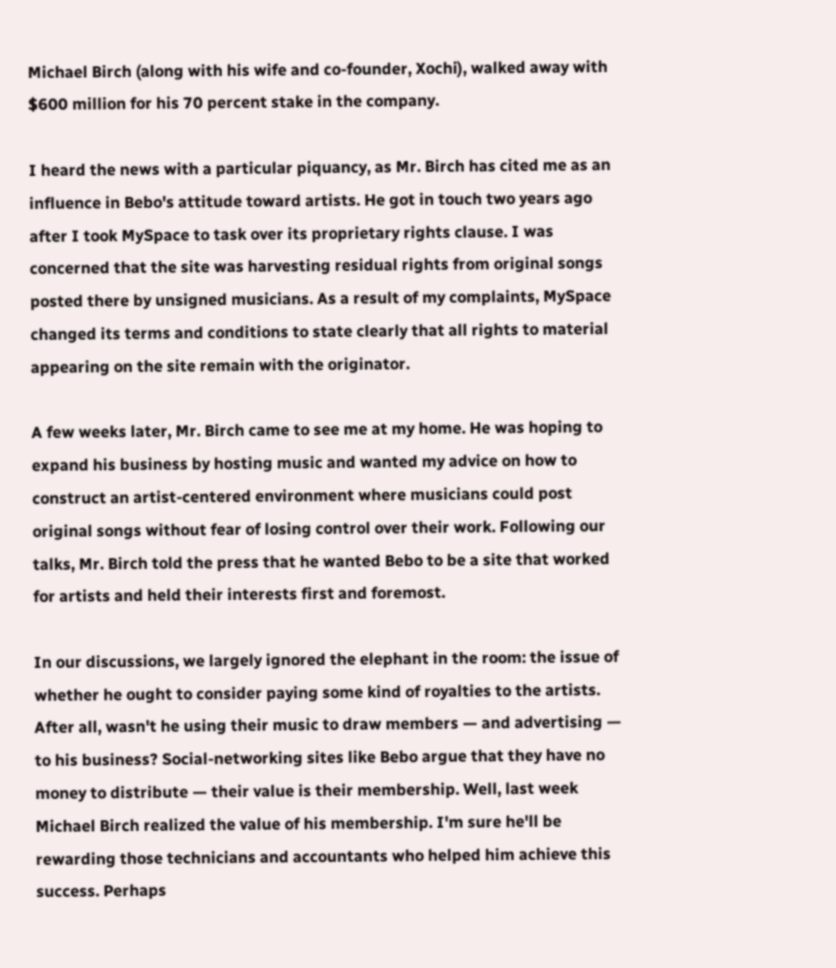Michael Birch (along with his wife and co-founder, Xochi), walked away with $600 million for his 70 percent stake in the company.

I heard the news with a particular piquancy, as Mr. Birch has cited me as an influence in Bebo's attitude toward artists. He got in touch two years ago after I took MySpace to task over its proprietary rights clause. I was concerned that the site was harvesting residual rights from original songs posted there by unsigned musicians. As a result of my complaints, MySpace changed its terms and conditions to state clearly that all rights to material appearing on the site remain with the originator.

A few weeks later, Mr. Birch came to see me at my home. He was hoping to expand his business by hosting music and wanted my advice on how to construct an artist-centered environment where musicians could post original songs without fear of losing control over their work. Following our talks, Mr. Birch told the press that he wanted Bebo to be a site that worked for artists and held their interests first and foremost.

In our discussions, we largely ignored the elephant in the room: the issue of whether he ought to consider paying some kind of royalties to the artists. After all, wasn't he using their music to draw members — and advertising — to his business? Social-networking sites like Bebo argue that they have no money to distribute — their value is their membership. Well, last week Michael Birch realized the value of his membership. I'm sure he'll be rewarding those technicians and accountants who helped him achieve this success. Perhaps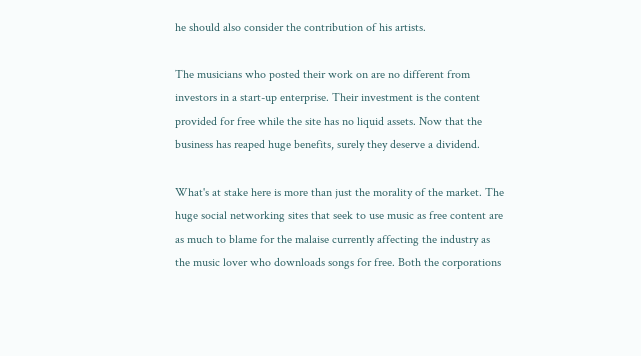he should also consider the contribution of his artists.

The musicians who posted their work on are no different from investors in a start-up enterprise. Their investment is the content provided for free while the site has no liquid assets. Now that the business has reaped huge benefits, surely they deserve a dividend.

What's at stake here is more than just the morality of the market. The huge social networking sites that seek to use music as free content are as much to blame for the malaise currently affecting the industry as the music lover who downloads songs for free. Both the corporations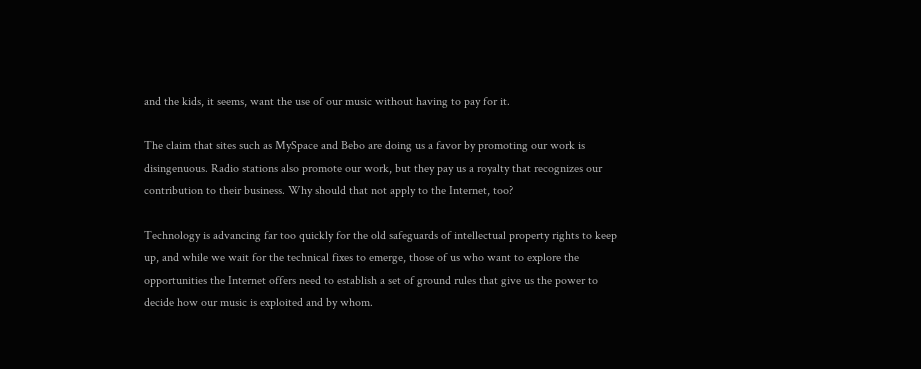and the kids, it seems, want the use of our music without having to pay for it.

The claim that sites such as MySpace and Bebo are doing us a favor by promoting our work is disingenuous. Radio stations also promote our work, but they pay us a royalty that recognizes our contribution to their business. Why should that not apply to the Internet, too?

Technology is advancing far too quickly for the old safeguards of intellectual property rights to keep up, and while we wait for the technical fixes to emerge, those of us who want to explore the opportunities the Internet offers need to establish a set of ground rules that give us the power to decide how our music is exploited and by whom.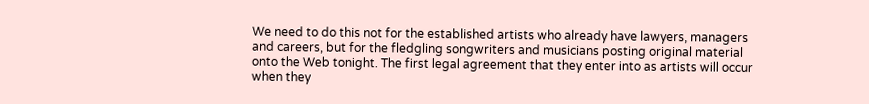We need to do this not for the established artists who already have lawyers, managers and careers, but for the fledgling songwriters and musicians posting original material onto the Web tonight. The first legal agreement that they enter into as artists will occur when they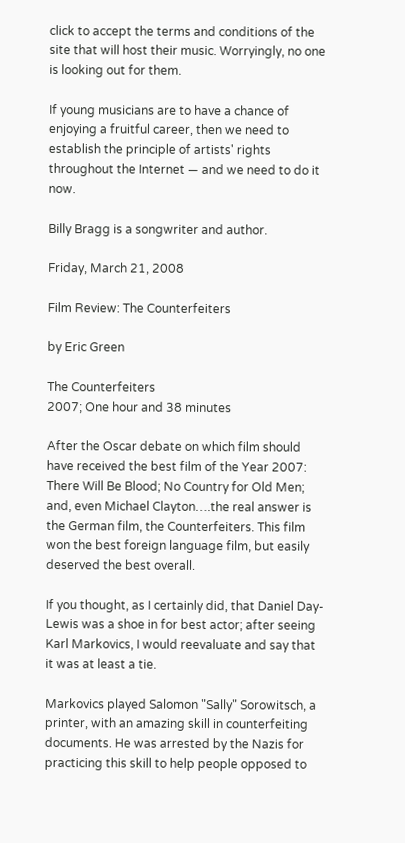click to accept the terms and conditions of the site that will host their music. Worryingly, no one is looking out for them.

If young musicians are to have a chance of enjoying a fruitful career, then we need to establish the principle of artists' rights throughout the Internet — and we need to do it now.

Billy Bragg is a songwriter and author.

Friday, March 21, 2008

Film Review: The Counterfeiters

by Eric Green

The Counterfeiters
2007; One hour and 38 minutes

After the Oscar debate on which film should have received the best film of the Year 2007: There Will Be Blood; No Country for Old Men; and, even Michael Clayton….the real answer is the German film, the Counterfeiters. This film won the best foreign language film, but easily deserved the best overall.

If you thought, as I certainly did, that Daniel Day-Lewis was a shoe in for best actor; after seeing Karl Markovics, I would reevaluate and say that it was at least a tie.

Markovics played Salomon "Sally" Sorowitsch, a printer, with an amazing skill in counterfeiting documents. He was arrested by the Nazis for practicing this skill to help people opposed to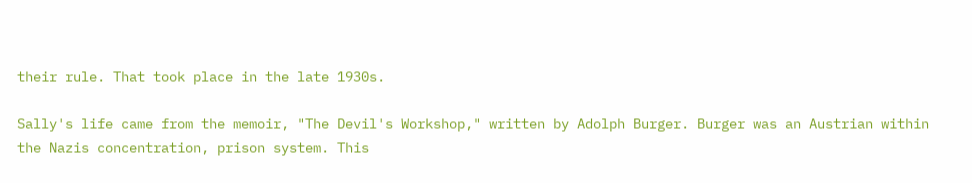their rule. That took place in the late 1930s.

Sally's life came from the memoir, "The Devil's Workshop," written by Adolph Burger. Burger was an Austrian within the Nazis concentration, prison system. This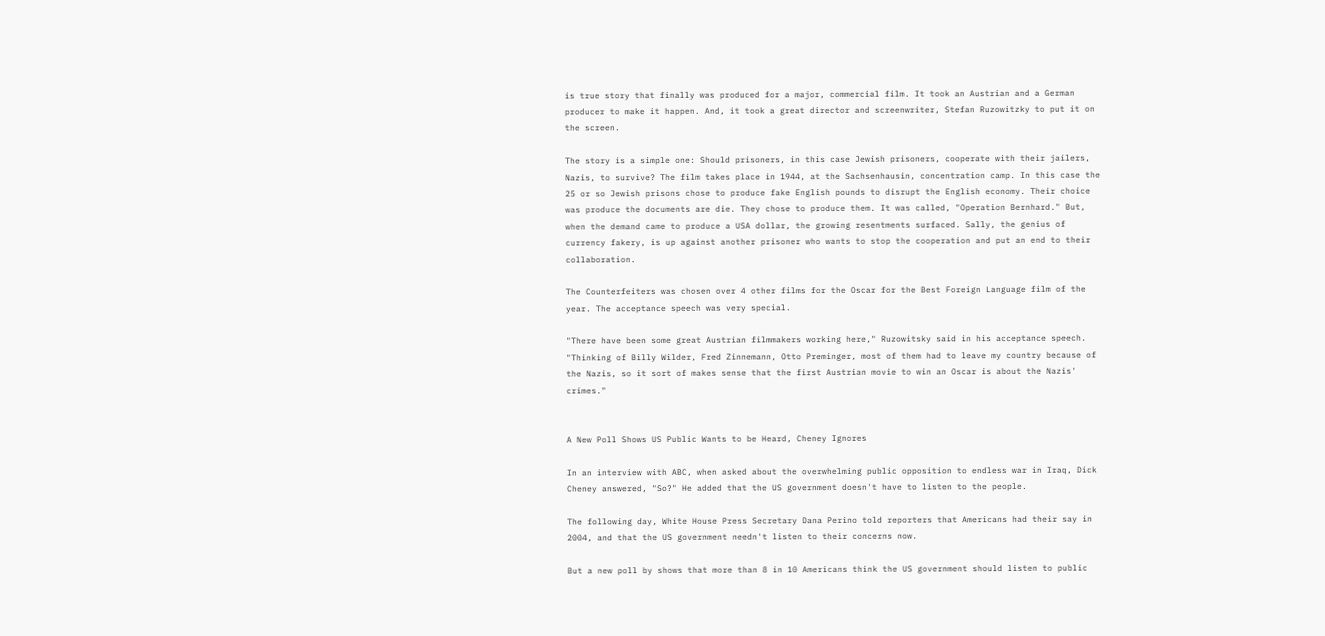is true story that finally was produced for a major, commercial film. It took an Austrian and a German producer to make it happen. And, it took a great director and screenwriter, Stefan Ruzowitzky to put it on the screen.

The story is a simple one: Should prisoners, in this case Jewish prisoners, cooperate with their jailers, Nazis, to survive? The film takes place in 1944, at the Sachsenhausin, concentration camp. In this case the 25 or so Jewish prisons chose to produce fake English pounds to disrupt the English economy. Their choice was produce the documents are die. They chose to produce them. It was called, "Operation Bernhard." But, when the demand came to produce a USA dollar, the growing resentments surfaced. Sally, the genius of currency fakery, is up against another prisoner who wants to stop the cooperation and put an end to their collaboration.

The Counterfeiters was chosen over 4 other films for the Oscar for the Best Foreign Language film of the year. The acceptance speech was very special.

"There have been some great Austrian filmmakers working here," Ruzowitsky said in his acceptance speech. "Thinking of Billy Wilder, Fred Zinnemann, Otto Preminger, most of them had to leave my country because of the Nazis, so it sort of makes sense that the first Austrian movie to win an Oscar is about the Nazis' crimes."


A New Poll Shows US Public Wants to be Heard, Cheney Ignores

In an interview with ABC, when asked about the overwhelming public opposition to endless war in Iraq, Dick Cheney answered, "So?" He added that the US government doesn't have to listen to the people.

The following day, White House Press Secretary Dana Perino told reporters that Americans had their say in 2004, and that the US government needn't listen to their concerns now.

But a new poll by shows that more than 8 in 10 Americans think the US government should listen to public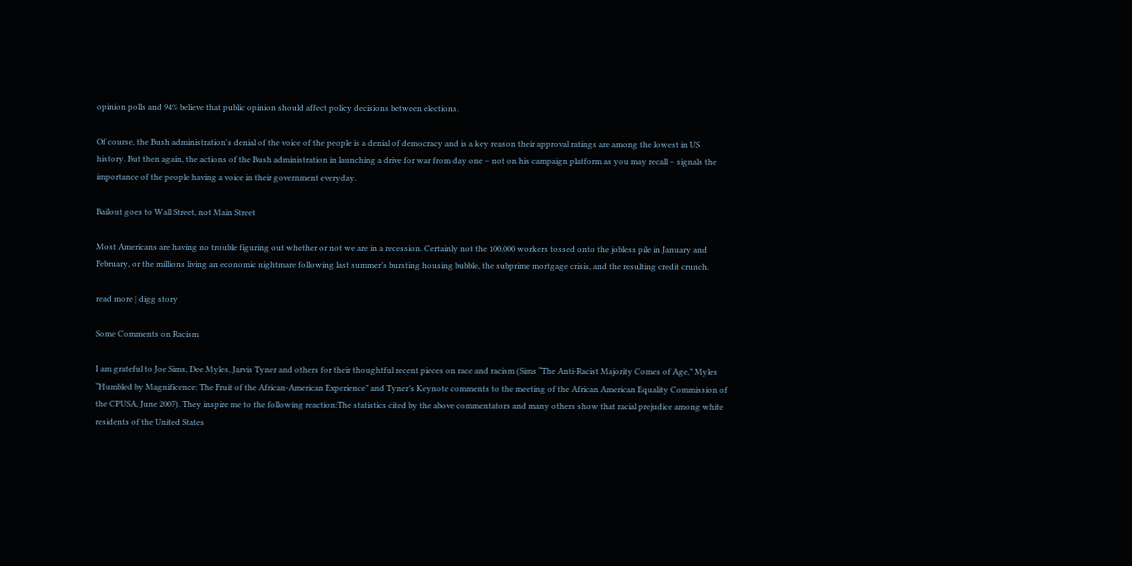opinion polls and 94% believe that public opinion should affect policy decisions between elections.

Of course, the Bush administration's denial of the voice of the people is a denial of democracy and is a key reason their approval ratings are among the lowest in US history. But then again, the actions of the Bush administration in launching a drive for war from day one – not on his campaign platform as you may recall – signals the importance of the people having a voice in their government everyday.

Bailout goes to Wall Street, not Main Street

Most Americans are having no trouble figuring out whether or not we are in a recession. Certainly not the 100,000 workers tossed onto the jobless pile in January and February, or the millions living an economic nightmare following last summer’s bursting housing bubble, the subprime mortgage crisis, and the resulting credit crunch.

read more | digg story

Some Comments on Racism

I am grateful to Joe Sims, Dee Myles, Jarvis Tyner and others for their thoughtful recent pieces on race and racism (Sims “The Anti-Racist Majority Comes of Age,” Myles “Humbled by Magnificence: The Fruit of the African-American Experience” and Tyner’s Keynote comments to the meeting of the African American Equality Commission of the CPUSA, June 2007). They inspire me to the following reaction:The statistics cited by the above commentators and many others show that racial prejudice among white residents of the United States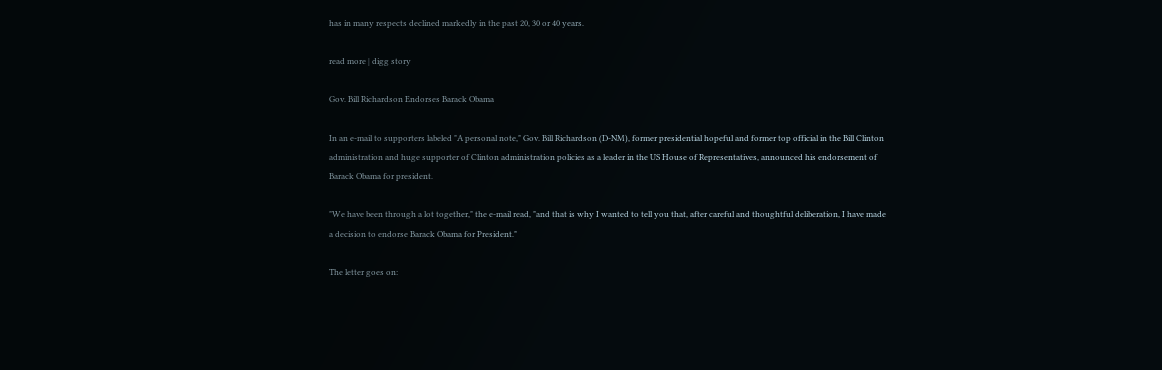has in many respects declined markedly in the past 20, 30 or 40 years.

read more | digg story

Gov. Bill Richardson Endorses Barack Obama

In an e-mail to supporters labeled "A personal note," Gov. Bill Richardson (D-NM), former presidential hopeful and former top official in the Bill Clinton administration and huge supporter of Clinton administration policies as a leader in the US House of Representatives, announced his endorsement of Barack Obama for president.

"We have been through a lot together," the e-mail read, "and that is why I wanted to tell you that, after careful and thoughtful deliberation, I have made a decision to endorse Barack Obama for President."

The letter goes on: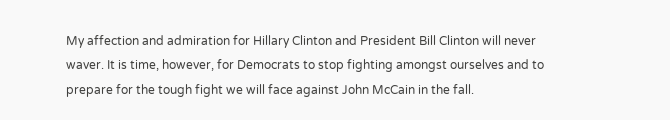My affection and admiration for Hillary Clinton and President Bill Clinton will never waver. It is time, however, for Democrats to stop fighting amongst ourselves and to prepare for the tough fight we will face against John McCain in the fall.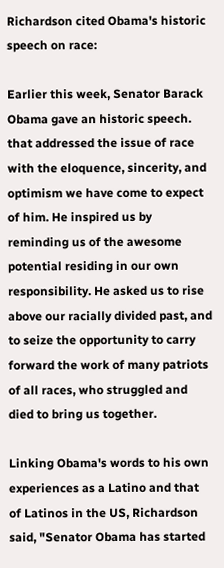Richardson cited Obama's historic speech on race:

Earlier this week, Senator Barack Obama gave an historic speech. that addressed the issue of race with the eloquence, sincerity, and optimism we have come to expect of him. He inspired us by reminding us of the awesome potential residing in our own responsibility. He asked us to rise above our racially divided past, and to seize the opportunity to carry forward the work of many patriots of all races, who struggled and died to bring us together.

Linking Obama's words to his own experiences as a Latino and that of Latinos in the US, Richardson said, "Senator Obama has started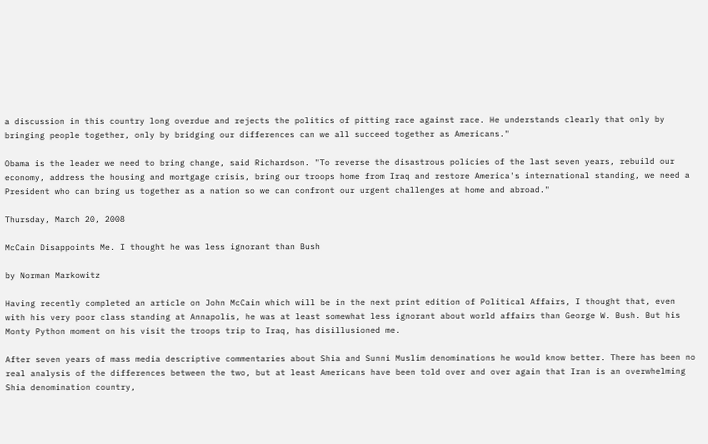a discussion in this country long overdue and rejects the politics of pitting race against race. He understands clearly that only by bringing people together, only by bridging our differences can we all succeed together as Americans."

Obama is the leader we need to bring change, said Richardson. "To reverse the disastrous policies of the last seven years, rebuild our economy, address the housing and mortgage crisis, bring our troops home from Iraq and restore America's international standing, we need a President who can bring us together as a nation so we can confront our urgent challenges at home and abroad."

Thursday, March 20, 2008

McCain Disappoints Me. I thought he was less ignorant than Bush

by Norman Markowitz

Having recently completed an article on John McCain which will be in the next print edition of Political Affairs, I thought that, even with his very poor class standing at Annapolis, he was at least somewhat less ignorant about world affairs than George W. Bush. But his Monty Python moment on his visit the troops trip to Iraq, has disillusioned me.

After seven years of mass media descriptive commentaries about Shia and Sunni Muslim denominations he would know better. There has been no real analysis of the differences between the two, but at least Americans have been told over and over again that Iran is an overwhelming Shia denomination country,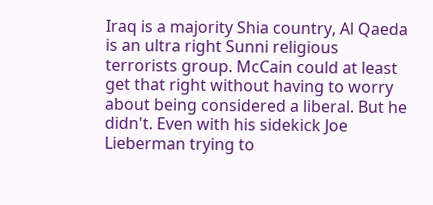Iraq is a majority Shia country, Al Qaeda is an ultra right Sunni religious terrorists group. McCain could at least get that right without having to worry about being considered a liberal. But he didn't. Even with his sidekick Joe Lieberman trying to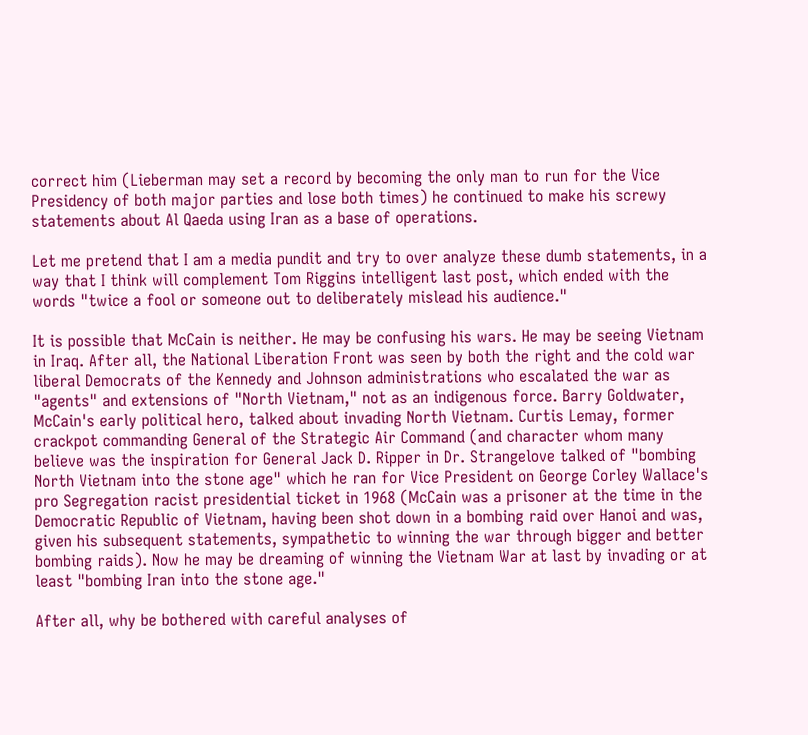correct him (Lieberman may set a record by becoming the only man to run for the Vice Presidency of both major parties and lose both times) he continued to make his screwy statements about Al Qaeda using Iran as a base of operations.

Let me pretend that I am a media pundit and try to over analyze these dumb statements, in a way that I think will complement Tom Riggins intelligent last post, which ended with the words "twice a fool or someone out to deliberately mislead his audience."

It is possible that McCain is neither. He may be confusing his wars. He may be seeing Vietnam in Iraq. After all, the National Liberation Front was seen by both the right and the cold war liberal Democrats of the Kennedy and Johnson administrations who escalated the war as "agents" and extensions of "North Vietnam," not as an indigenous force. Barry Goldwater, McCain's early political hero, talked about invading North Vietnam. Curtis Lemay, former crackpot commanding General of the Strategic Air Command (and character whom many believe was the inspiration for General Jack D. Ripper in Dr. Strangelove talked of "bombing North Vietnam into the stone age" which he ran for Vice President on George Corley Wallace's pro Segregation racist presidential ticket in 1968 (McCain was a prisoner at the time in the Democratic Republic of Vietnam, having been shot down in a bombing raid over Hanoi and was, given his subsequent statements, sympathetic to winning the war through bigger and better bombing raids). Now he may be dreaming of winning the Vietnam War at last by invading or at least "bombing Iran into the stone age."

After all, why be bothered with careful analyses of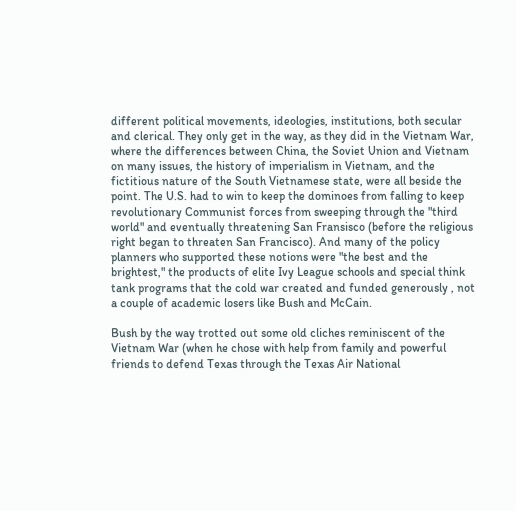different political movements, ideologies, institutions, both secular and clerical. They only get in the way, as they did in the Vietnam War, where the differences between China, the Soviet Union and Vietnam on many issues, the history of imperialism in Vietnam, and the fictitious nature of the South Vietnamese state, were all beside the point. The U.S. had to win to keep the dominoes from falling to keep revolutionary Communist forces from sweeping through the "third world" and eventually threatening San Fransisco (before the religious right began to threaten San Francisco). And many of the policy planners who supported these notions were "the best and the brightest," the products of elite Ivy League schools and special think tank programs that the cold war created and funded generously , not a couple of academic losers like Bush and McCain.

Bush by the way trotted out some old cliches reminiscent of the Vietnam War (when he chose with help from family and powerful friends to defend Texas through the Texas Air National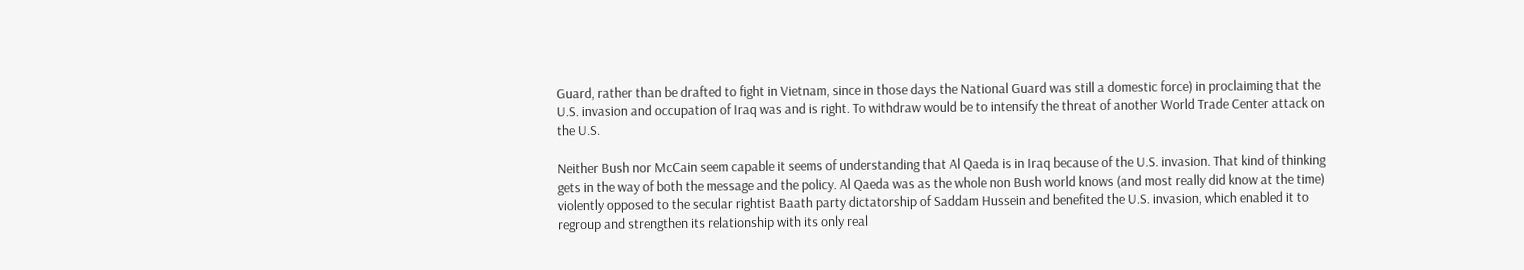Guard, rather than be drafted to fight in Vietnam, since in those days the National Guard was still a domestic force) in proclaiming that the U.S. invasion and occupation of Iraq was and is right. To withdraw would be to intensify the threat of another World Trade Center attack on the U.S.

Neither Bush nor McCain seem capable it seems of understanding that Al Qaeda is in Iraq because of the U.S. invasion. That kind of thinking gets in the way of both the message and the policy. Al Qaeda was as the whole non Bush world knows (and most really did know at the time) violently opposed to the secular rightist Baath party dictatorship of Saddam Hussein and benefited the U.S. invasion, which enabled it to regroup and strengthen its relationship with its only real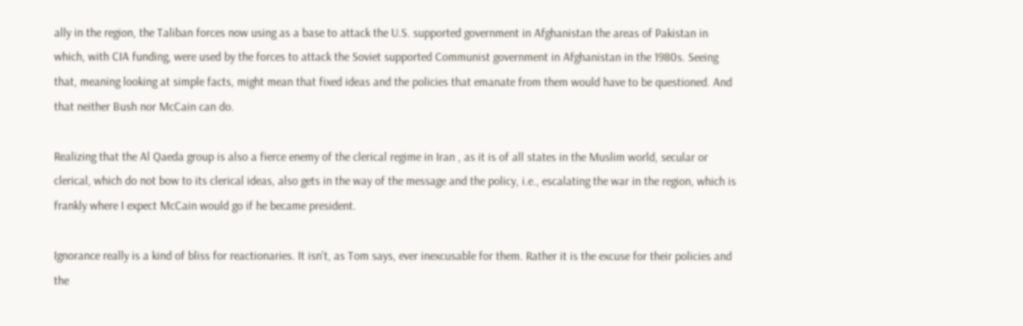ally in the region, the Taliban forces now using as a base to attack the U.S. supported government in Afghanistan the areas of Pakistan in which, with CIA funding, were used by the forces to attack the Soviet supported Communist government in Afghanistan in the 1980s. Seeing that, meaning looking at simple facts, might mean that fixed ideas and the policies that emanate from them would have to be questioned. And that neither Bush nor McCain can do.

Realizing that the Al Qaeda group is also a fierce enemy of the clerical regime in Iran , as it is of all states in the Muslim world, secular or clerical, which do not bow to its clerical ideas, also gets in the way of the message and the policy, i.e., escalating the war in the region, which is frankly where I expect McCain would go if he became president.

Ignorance really is a kind of bliss for reactionaries. It isn't, as Tom says, ever inexcusable for them. Rather it is the excuse for their policies and the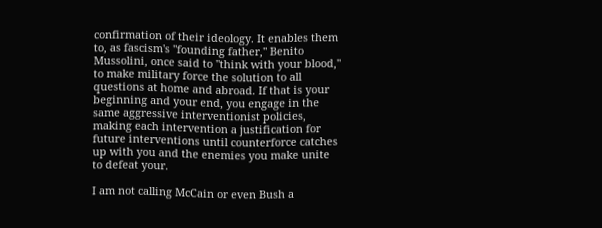confirmation of their ideology. It enables them to, as fascism's "founding father," Benito Mussolini, once said to "think with your blood," to make military force the solution to all questions at home and abroad. If that is your beginning and your end, you engage in the same aggressive interventionist policies, making each intervention a justification for future interventions until counterforce catches up with you and the enemies you make unite to defeat your.

I am not calling McCain or even Bush a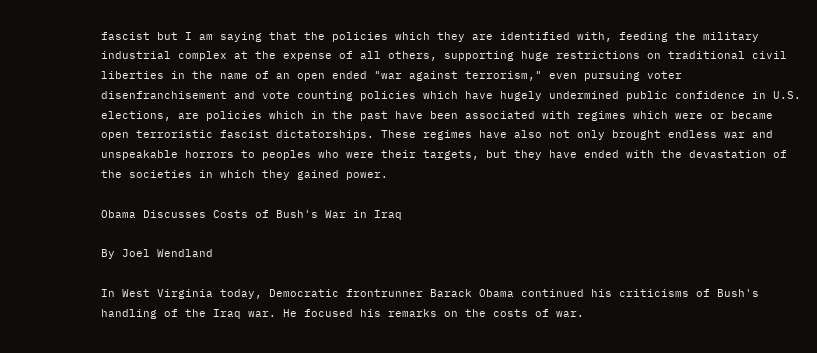fascist but I am saying that the policies which they are identified with, feeding the military industrial complex at the expense of all others, supporting huge restrictions on traditional civil liberties in the name of an open ended "war against terrorism," even pursuing voter disenfranchisement and vote counting policies which have hugely undermined public confidence in U.S. elections, are policies which in the past have been associated with regimes which were or became open terroristic fascist dictatorships. These regimes have also not only brought endless war and unspeakable horrors to peoples who were their targets, but they have ended with the devastation of the societies in which they gained power.

Obama Discusses Costs of Bush's War in Iraq

By Joel Wendland

In West Virginia today, Democratic frontrunner Barack Obama continued his criticisms of Bush's handling of the Iraq war. He focused his remarks on the costs of war.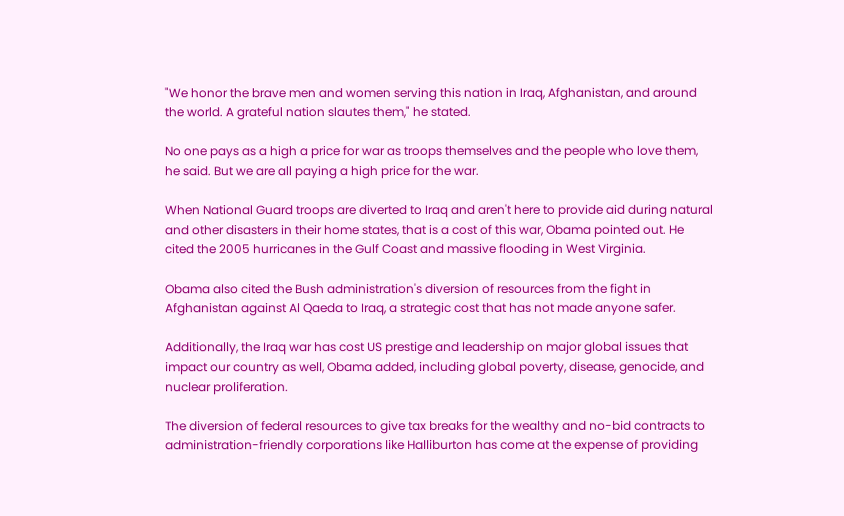"We honor the brave men and women serving this nation in Iraq, Afghanistan, and around the world. A grateful nation slautes them," he stated.

No one pays as a high a price for war as troops themselves and the people who love them, he said. But we are all paying a high price for the war.

When National Guard troops are diverted to Iraq and aren't here to provide aid during natural and other disasters in their home states, that is a cost of this war, Obama pointed out. He cited the 2005 hurricanes in the Gulf Coast and massive flooding in West Virginia.

Obama also cited the Bush administration's diversion of resources from the fight in Afghanistan against Al Qaeda to Iraq, a strategic cost that has not made anyone safer.

Additionally, the Iraq war has cost US prestige and leadership on major global issues that impact our country as well, Obama added, including global poverty, disease, genocide, and nuclear proliferation.

The diversion of federal resources to give tax breaks for the wealthy and no-bid contracts to administration-friendly corporations like Halliburton has come at the expense of providing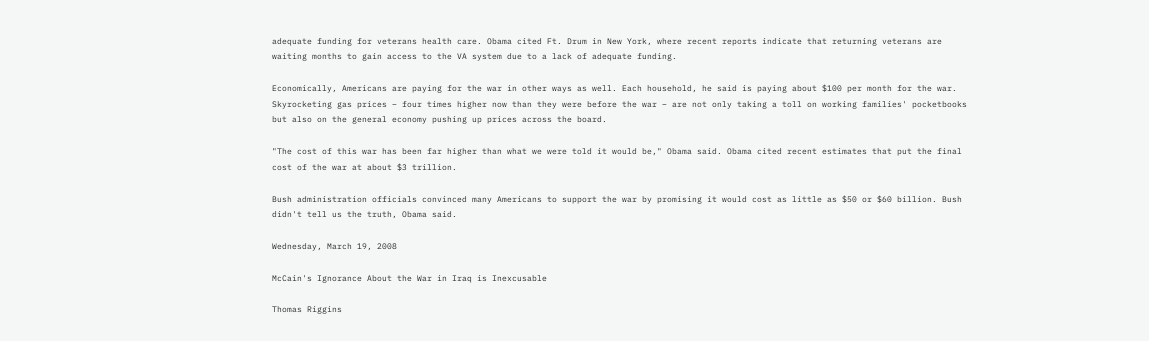adequate funding for veterans health care. Obama cited Ft. Drum in New York, where recent reports indicate that returning veterans are waiting months to gain access to the VA system due to a lack of adequate funding.

Economically, Americans are paying for the war in other ways as well. Each household, he said is paying about $100 per month for the war. Skyrocketing gas prices – four times higher now than they were before the war – are not only taking a toll on working families' pocketbooks but also on the general economy pushing up prices across the board.

"The cost of this war has been far higher than what we were told it would be," Obama said. Obama cited recent estimates that put the final cost of the war at about $3 trillion.

Bush administration officials convinced many Americans to support the war by promising it would cost as little as $50 or $60 billion. Bush didn't tell us the truth, Obama said.

Wednesday, March 19, 2008

McCain's Ignorance About the War in Iraq is Inexcusable

Thomas Riggins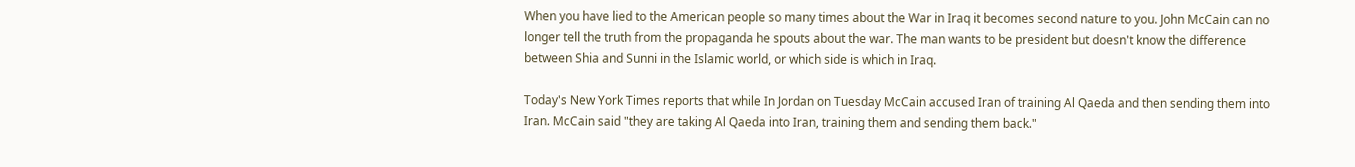When you have lied to the American people so many times about the War in Iraq it becomes second nature to you. John McCain can no longer tell the truth from the propaganda he spouts about the war. The man wants to be president but doesn't know the difference between Shia and Sunni in the Islamic world, or which side is which in Iraq.

Today's New York Times reports that while In Jordan on Tuesday McCain accused Iran of training Al Qaeda and then sending them into Iran. McCain said "they are taking Al Qaeda into Iran, training them and sending them back."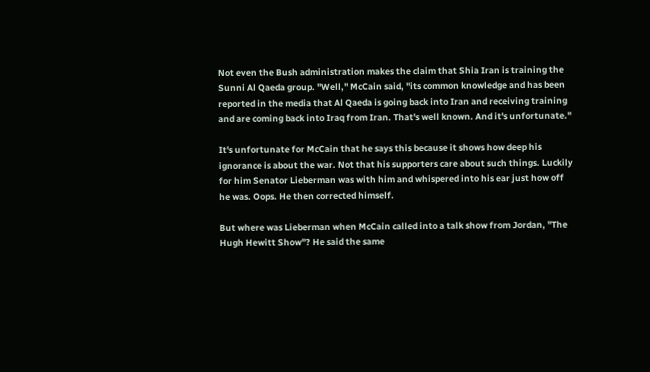Not even the Bush administration makes the claim that Shia Iran is training the Sunni Al Qaeda group. "Well," McCain said, "its common knowledge and has been reported in the media that Al Qaeda is going back into Iran and receiving training and are coming back into Iraq from Iran. That's well known. And it's unfortunate."

It's unfortunate for McCain that he says this because it shows how deep his ignorance is about the war. Not that his supporters care about such things. Luckily for him Senator Lieberman was with him and whispered into his ear just how off he was. Oops. He then corrected himself.

But where was Lieberman when McCain called into a talk show from Jordan, "The Hugh Hewitt Show"? He said the same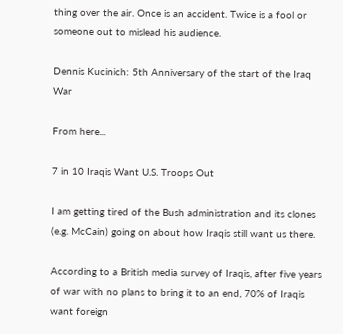thing over the air. Once is an accident. Twice is a fool or someone out to mislead his audience.

Dennis Kucinich: 5th Anniversary of the start of the Iraq War

From here...

7 in 10 Iraqis Want U.S. Troops Out

I am getting tired of the Bush administration and its clones (e.g. McCain) going on about how Iraqis still want us there.

According to a British media survey of Iraqis, after five years of war with no plans to bring it to an end, 70% of Iraqis want foreign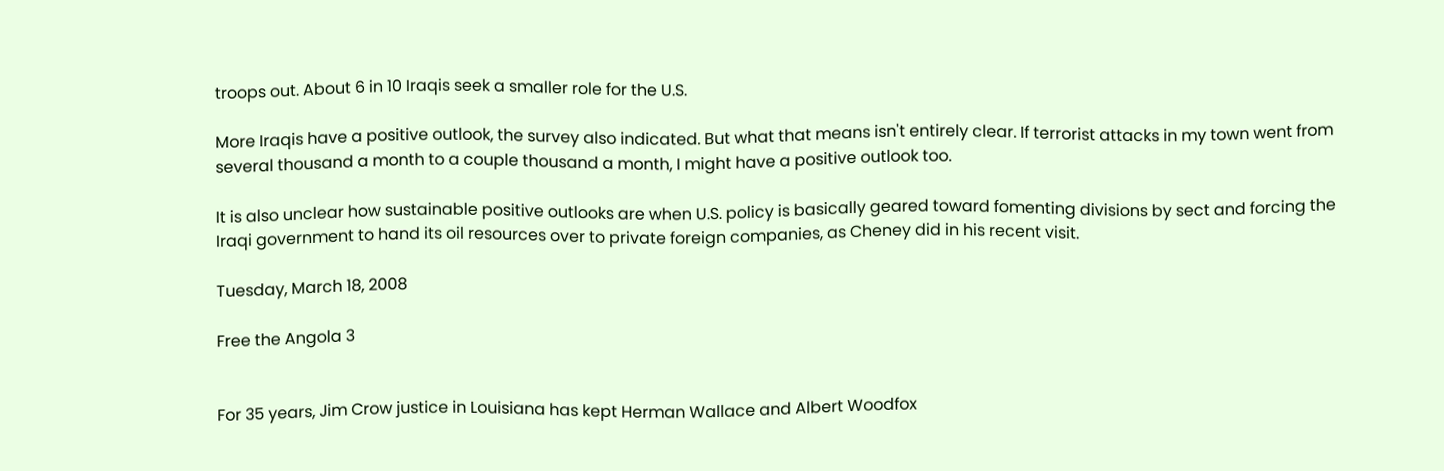troops out. About 6 in 10 Iraqis seek a smaller role for the U.S.

More Iraqis have a positive outlook, the survey also indicated. But what that means isn't entirely clear. If terrorist attacks in my town went from several thousand a month to a couple thousand a month, I might have a positive outlook too.

It is also unclear how sustainable positive outlooks are when U.S. policy is basically geared toward fomenting divisions by sect and forcing the Iraqi government to hand its oil resources over to private foreign companies, as Cheney did in his recent visit.

Tuesday, March 18, 2008

Free the Angola 3


For 35 years, Jim Crow justice in Louisiana has kept Herman Wallace and Albert Woodfox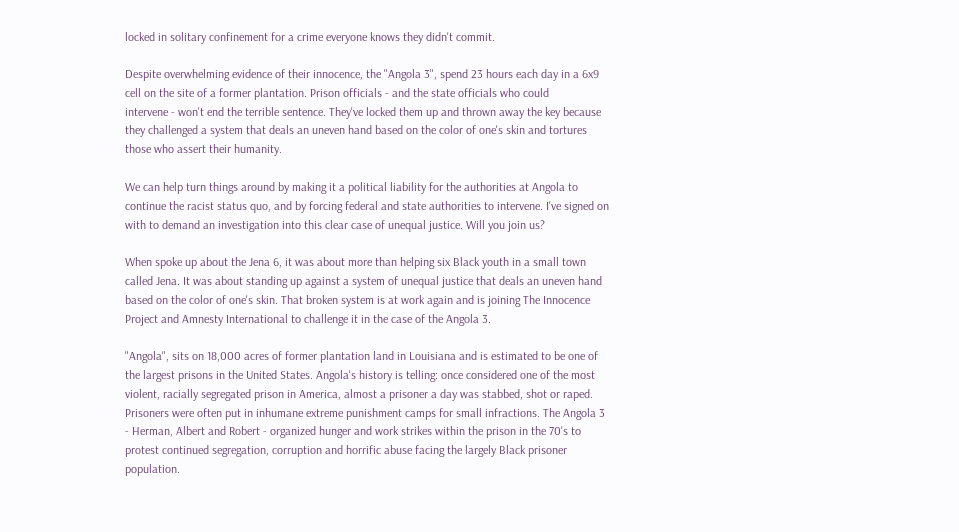locked in solitary confinement for a crime everyone knows they didn't commit.

Despite overwhelming evidence of their innocence, the "Angola 3", spend 23 hours each day in a 6x9 cell on the site of a former plantation. Prison officials - and the state officials who could
intervene - won't end the terrible sentence. They've locked them up and thrown away the key because they challenged a system that deals an uneven hand based on the color of one's skin and tortures those who assert their humanity.

We can help turn things around by making it a political liability for the authorities at Angola to continue the racist status quo, and by forcing federal and state authorities to intervene. I've signed on with to demand an investigation into this clear case of unequal justice. Will you join us?

When spoke up about the Jena 6, it was about more than helping six Black youth in a small town called Jena. It was about standing up against a system of unequal justice that deals an uneven hand based on the color of one's skin. That broken system is at work again and is joining The Innocence Project and Amnesty International to challenge it in the case of the Angola 3.

"Angola", sits on 18,000 acres of former plantation land in Louisiana and is estimated to be one of the largest prisons in the United States. Angola's history is telling: once considered one of the most violent, racially segregated prison in America, almost a prisoner a day was stabbed, shot or raped. Prisoners were often put in inhumane extreme punishment camps for small infractions. The Angola 3 - Herman, Albert and Robert - organized hunger and work strikes within the prison in the 70's to protest continued segregation, corruption and horrific abuse facing the largely Black prisoner population.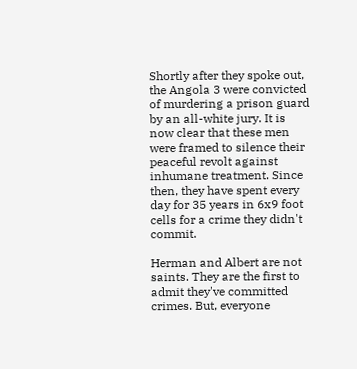Shortly after they spoke out, the Angola 3 were convicted of murdering a prison guard by an all-white jury. It is now clear that these men were framed to silence their peaceful revolt against inhumane treatment. Since then, they have spent every day for 35 years in 6x9 foot cells for a crime they didn't commit.

Herman and Albert are not saints. They are the first to admit they've committed crimes. But, everyone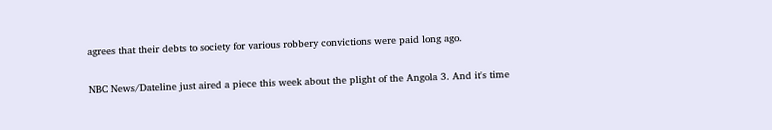agrees that their debts to society for various robbery convictions were paid long ago.

NBC News/Dateline just aired a piece this week about the plight of the Angola 3. And it's time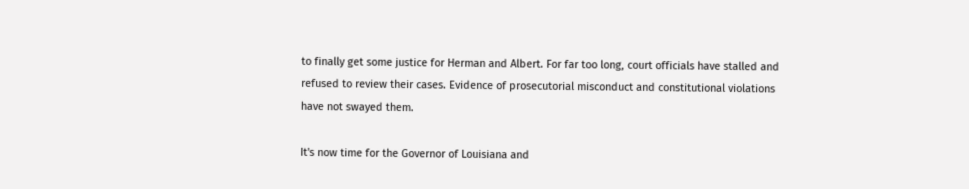to finally get some justice for Herman and Albert. For far too long, court officials have stalled and refused to review their cases. Evidence of prosecutorial misconduct and constitutional violations have not swayed them.

It's now time for the Governor of Louisiana and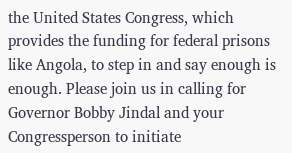the United States Congress, which provides the funding for federal prisons like Angola, to step in and say enough is enough. Please join us in calling for Governor Bobby Jindal and your Congressperson to initiate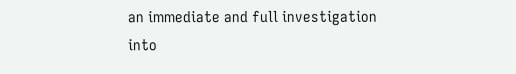an immediate and full investigation into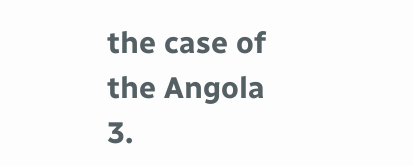the case of the Angola 3.